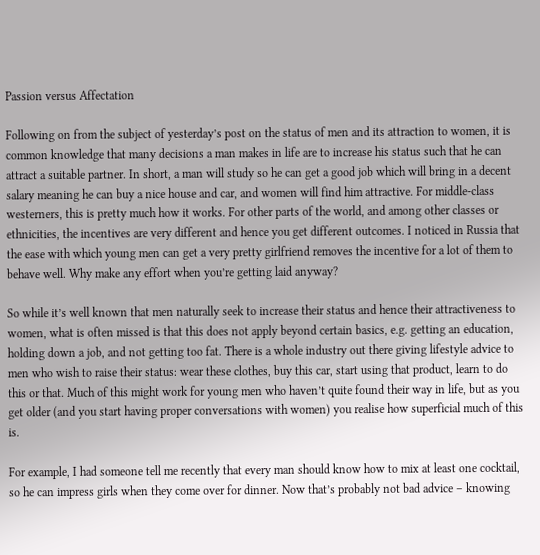Passion versus Affectation

Following on from the subject of yesterday’s post on the status of men and its attraction to women, it is common knowledge that many decisions a man makes in life are to increase his status such that he can attract a suitable partner. In short, a man will study so he can get a good job which will bring in a decent salary meaning he can buy a nice house and car, and women will find him attractive. For middle-class westerners, this is pretty much how it works. For other parts of the world, and among other classes or ethnicities, the incentives are very different and hence you get different outcomes. I noticed in Russia that the ease with which young men can get a very pretty girlfriend removes the incentive for a lot of them to behave well. Why make any effort when you’re getting laid anyway?

So while it’s well known that men naturally seek to increase their status and hence their attractiveness to women, what is often missed is that this does not apply beyond certain basics, e.g. getting an education, holding down a job, and not getting too fat. There is a whole industry out there giving lifestyle advice to men who wish to raise their status: wear these clothes, buy this car, start using that product, learn to do this or that. Much of this might work for young men who haven’t quite found their way in life, but as you get older (and you start having proper conversations with women) you realise how superficial much of this is.

For example, I had someone tell me recently that every man should know how to mix at least one cocktail, so he can impress girls when they come over for dinner. Now that’s probably not bad advice – knowing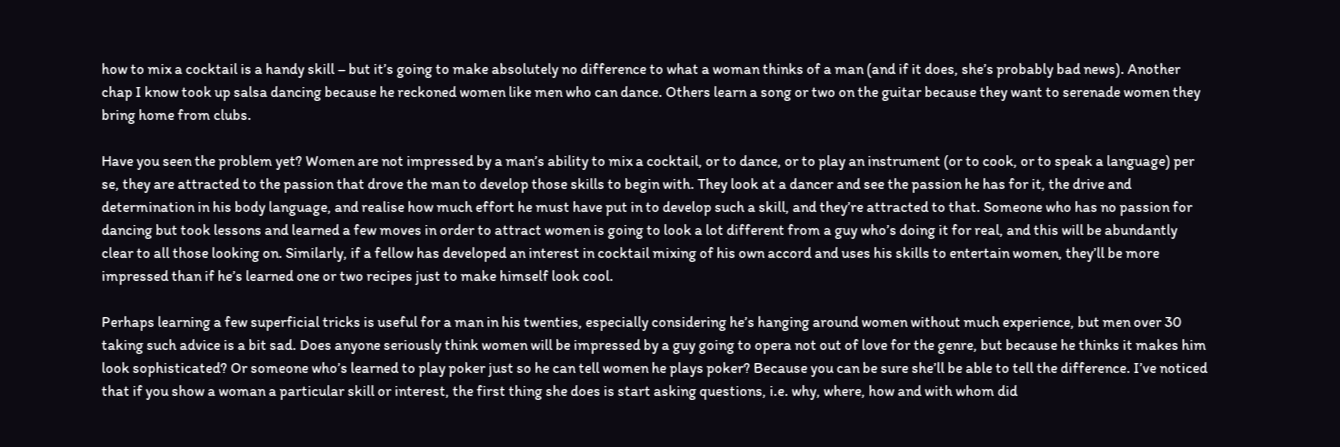how to mix a cocktail is a handy skill – but it’s going to make absolutely no difference to what a woman thinks of a man (and if it does, she’s probably bad news). Another chap I know took up salsa dancing because he reckoned women like men who can dance. Others learn a song or two on the guitar because they want to serenade women they bring home from clubs.

Have you seen the problem yet? Women are not impressed by a man’s ability to mix a cocktail, or to dance, or to play an instrument (or to cook, or to speak a language) per se, they are attracted to the passion that drove the man to develop those skills to begin with. They look at a dancer and see the passion he has for it, the drive and determination in his body language, and realise how much effort he must have put in to develop such a skill, and they’re attracted to that. Someone who has no passion for dancing but took lessons and learned a few moves in order to attract women is going to look a lot different from a guy who’s doing it for real, and this will be abundantly clear to all those looking on. Similarly, if a fellow has developed an interest in cocktail mixing of his own accord and uses his skills to entertain women, they’ll be more impressed than if he’s learned one or two recipes just to make himself look cool.

Perhaps learning a few superficial tricks is useful for a man in his twenties, especially considering he’s hanging around women without much experience, but men over 30 taking such advice is a bit sad. Does anyone seriously think women will be impressed by a guy going to opera not out of love for the genre, but because he thinks it makes him look sophisticated? Or someone who’s learned to play poker just so he can tell women he plays poker? Because you can be sure she’ll be able to tell the difference. I’ve noticed that if you show a woman a particular skill or interest, the first thing she does is start asking questions, i.e. why, where, how and with whom did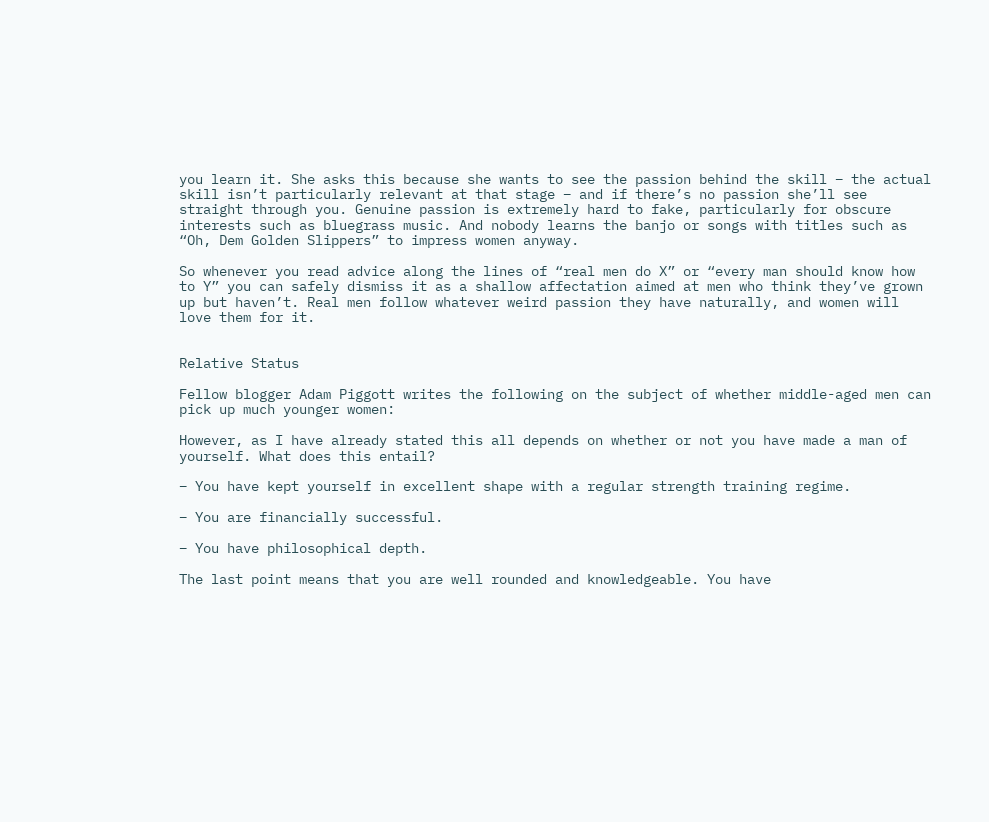you learn it. She asks this because she wants to see the passion behind the skill – the actual skill isn’t particularly relevant at that stage – and if there’s no passion she’ll see straight through you. Genuine passion is extremely hard to fake, particularly for obscure interests such as bluegrass music. And nobody learns the banjo or songs with titles such as “Oh, Dem Golden Slippers” to impress women anyway.

So whenever you read advice along the lines of “real men do X” or “every man should know how to Y” you can safely dismiss it as a shallow affectation aimed at men who think they’ve grown up but haven’t. Real men follow whatever weird passion they have naturally, and women will love them for it.


Relative Status

Fellow blogger Adam Piggott writes the following on the subject of whether middle-aged men can pick up much younger women:

However, as I have already stated this all depends on whether or not you have made a man of yourself. What does this entail?

– You have kept yourself in excellent shape with a regular strength training regime.

– You are financially successful.

– You have philosophical depth.

The last point means that you are well rounded and knowledgeable. You have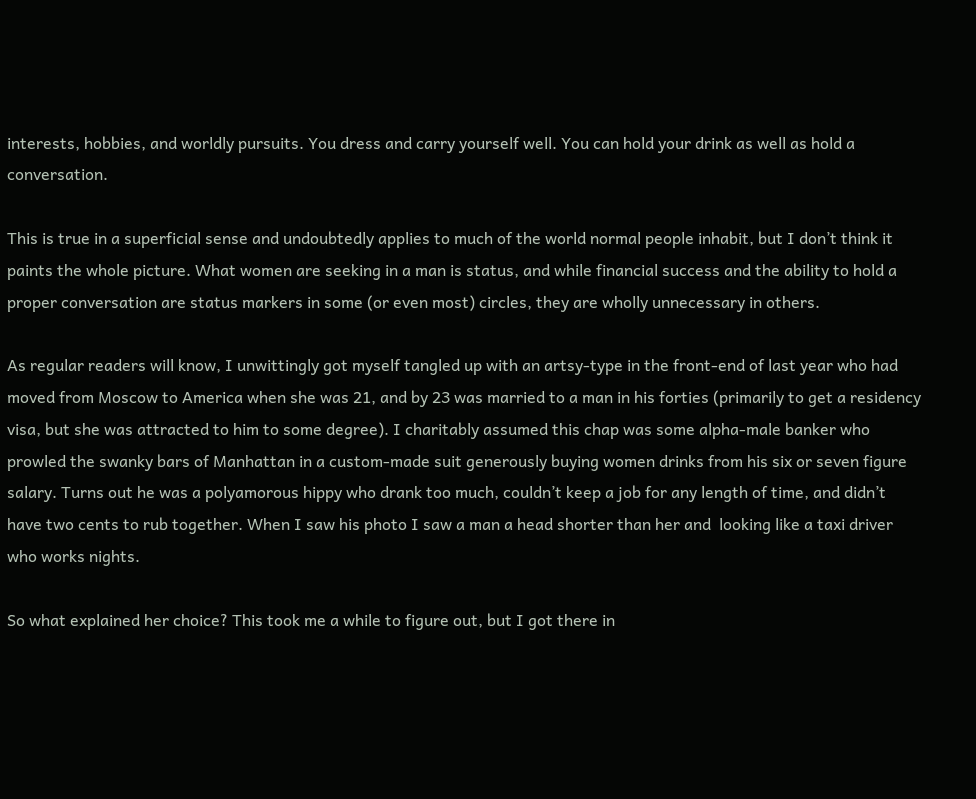interests, hobbies, and worldly pursuits. You dress and carry yourself well. You can hold your drink as well as hold a conversation.

This is true in a superficial sense and undoubtedly applies to much of the world normal people inhabit, but I don’t think it paints the whole picture. What women are seeking in a man is status, and while financial success and the ability to hold a proper conversation are status markers in some (or even most) circles, they are wholly unnecessary in others.

As regular readers will know, I unwittingly got myself tangled up with an artsy-type in the front-end of last year who had moved from Moscow to America when she was 21, and by 23 was married to a man in his forties (primarily to get a residency visa, but she was attracted to him to some degree). I charitably assumed this chap was some alpha-male banker who prowled the swanky bars of Manhattan in a custom-made suit generously buying women drinks from his six or seven figure salary. Turns out he was a polyamorous hippy who drank too much, couldn’t keep a job for any length of time, and didn’t have two cents to rub together. When I saw his photo I saw a man a head shorter than her and  looking like a taxi driver who works nights.

So what explained her choice? This took me a while to figure out, but I got there in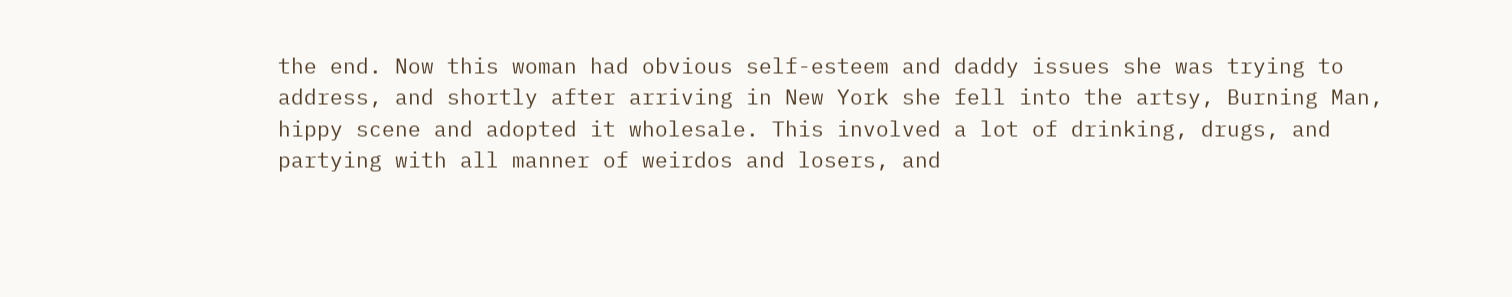the end. Now this woman had obvious self-esteem and daddy issues she was trying to address, and shortly after arriving in New York she fell into the artsy, Burning Man, hippy scene and adopted it wholesale. This involved a lot of drinking, drugs, and partying with all manner of weirdos and losers, and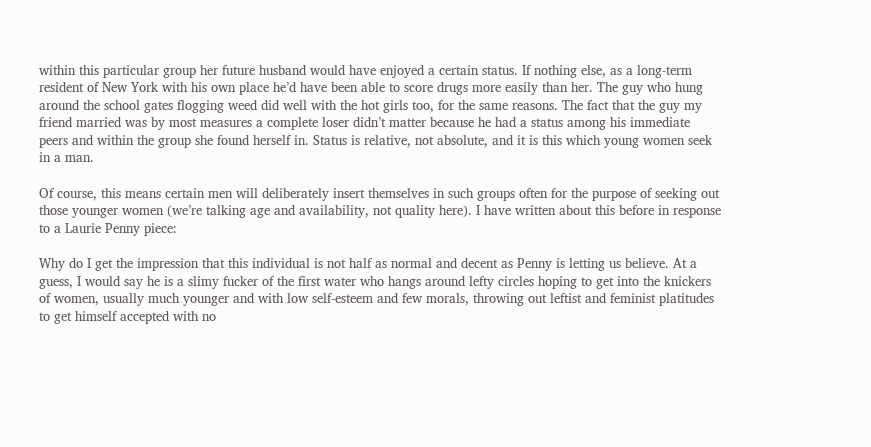within this particular group her future husband would have enjoyed a certain status. If nothing else, as a long-term resident of New York with his own place he’d have been able to score drugs more easily than her. The guy who hung around the school gates flogging weed did well with the hot girls too, for the same reasons. The fact that the guy my friend married was by most measures a complete loser didn’t matter because he had a status among his immediate peers and within the group she found herself in. Status is relative, not absolute, and it is this which young women seek in a man.

Of course, this means certain men will deliberately insert themselves in such groups often for the purpose of seeking out those younger women (we’re talking age and availability, not quality here). I have written about this before in response to a Laurie Penny piece:

Why do I get the impression that this individual is not half as normal and decent as Penny is letting us believe. At a guess, I would say he is a slimy fucker of the first water who hangs around lefty circles hoping to get into the knickers of women, usually much younger and with low self-esteem and few morals, throwing out leftist and feminist platitudes to get himself accepted with no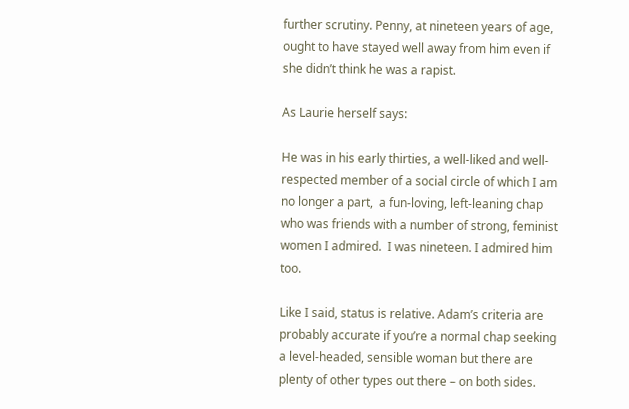further scrutiny. Penny, at nineteen years of age, ought to have stayed well away from him even if she didn’t think he was a rapist.

As Laurie herself says:

He was in his early thirties, a well-liked and well-respected member of a social circle of which I am no longer a part,  a fun-loving, left-leaning chap who was friends with a number of strong, feminist women I admired.  I was nineteen. I admired him too.

Like I said, status is relative. Adam’s criteria are probably accurate if you’re a normal chap seeking a level-headed, sensible woman but there are plenty of other types out there – on both sides.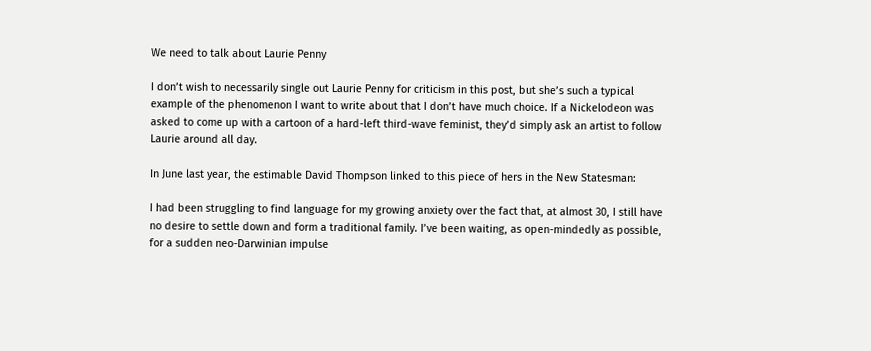We need to talk about Laurie Penny

I don’t wish to necessarily single out Laurie Penny for criticism in this post, but she’s such a typical example of the phenomenon I want to write about that I don’t have much choice. If a Nickelodeon was asked to come up with a cartoon of a hard-left third-wave feminist, they’d simply ask an artist to follow Laurie around all day.

In June last year, the estimable David Thompson linked to this piece of hers in the New Statesman:

I had been struggling to find language for my growing anxiety over the fact that, at almost 30, I still have no desire to settle down and form a traditional family. I’ve been waiting, as open-mindedly as possible, for a sudden neo-Darwinian impulse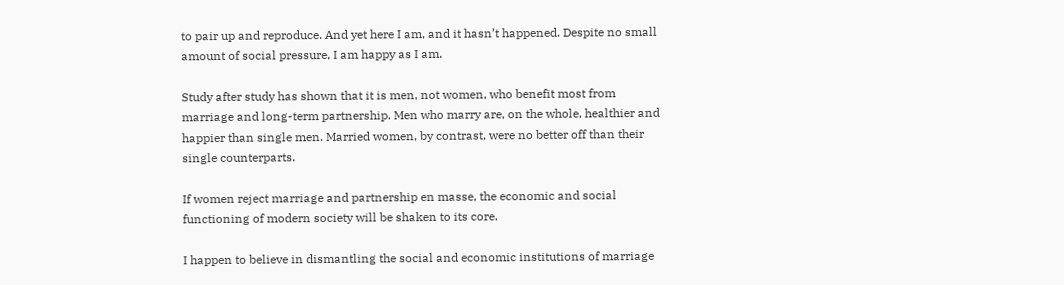to pair up and reproduce. And yet here I am, and it hasn’t happened. Despite no small amount of social pressure, I am happy as I am.

Study after study has shown that it is men, not women, who benefit most from marriage and long-term partnership. Men who marry are, on the whole, healthier and happier than single men. Married women, by contrast, were no better off than their single counterparts.

If women reject marriage and partnership en masse, the economic and social functioning of modern society will be shaken to its core.

I happen to believe in dismantling the social and economic institutions of marriage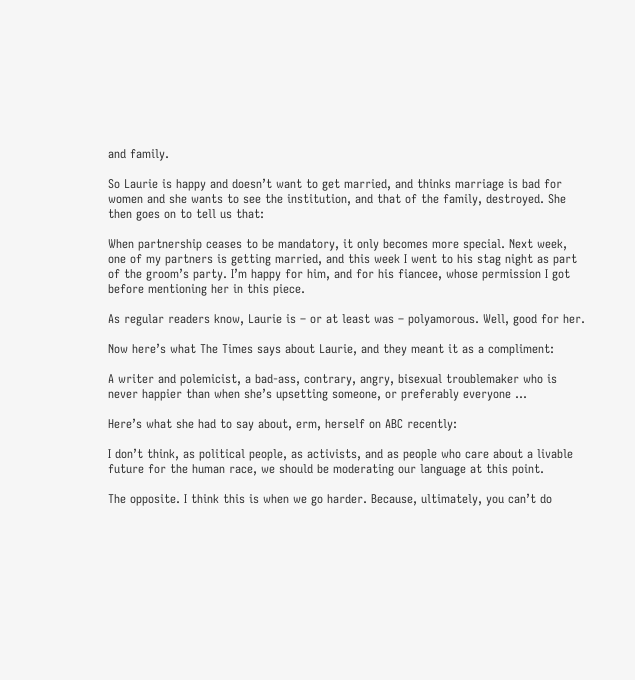and family.

So Laurie is happy and doesn’t want to get married, and thinks marriage is bad for women and she wants to see the institution, and that of the family, destroyed. She then goes on to tell us that:

When partnership ceases to be mandatory, it only becomes more special. Next week, one of my partners is getting married, and this week I went to his stag night as part of the groom’s party. I’m happy for him, and for his fiancee, whose permission I got before mentioning her in this piece.

As regular readers know, Laurie is – or at least was – polyamorous. Well, good for her.

Now here’s what The Times says about Laurie, and they meant it as a compliment:

A writer and polemicist, a bad-ass, contrary, angry, bisexual troublemaker who is never happier than when she’s upsetting someone, or preferably everyone …

Here’s what she had to say about, erm, herself on ABC recently:

I don’t think, as political people, as activists, and as people who care about a livable future for the human race, we should be moderating our language at this point.

The opposite. I think this is when we go harder. Because, ultimately, you can’t do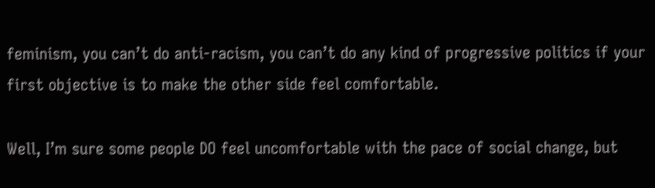feminism, you can’t do anti-racism, you can’t do any kind of progressive politics if your first objective is to make the other side feel comfortable.

Well, I’m sure some people DO feel uncomfortable with the pace of social change, but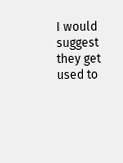I would suggest they get used to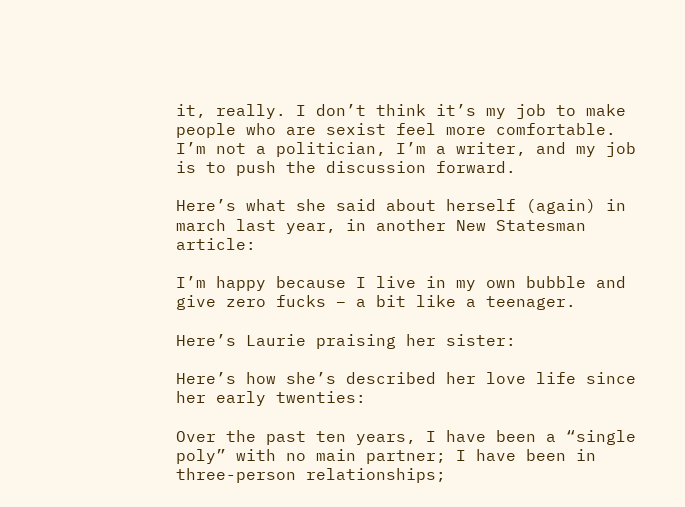it, really. I don’t think it’s my job to make people who are sexist feel more comfortable. I’m not a politician, I’m a writer, and my job is to push the discussion forward.

Here’s what she said about herself (again) in march last year, in another New Statesman article:

I’m happy because I live in my own bubble and give zero fucks – a bit like a teenager.

Here’s Laurie praising her sister:

Here’s how she’s described her love life since her early twenties:

Over the past ten years, I have been a “single poly” with no main partner; I have been in three-person relationships;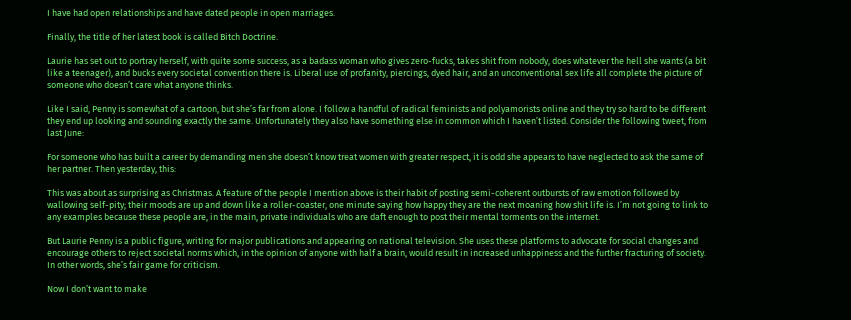I have had open relationships and have dated people in open marriages.

Finally, the title of her latest book is called Bitch Doctrine.

Laurie has set out to portray herself, with quite some success, as a badass woman who gives zero-fucks, takes shit from nobody, does whatever the hell she wants (a bit like a teenager), and bucks every societal convention there is. Liberal use of profanity, piercings, dyed hair, and an unconventional sex life all complete the picture of someone who doesn’t care what anyone thinks.

Like I said, Penny is somewhat of a cartoon, but she’s far from alone. I follow a handful of radical feminists and polyamorists online and they try so hard to be different they end up looking and sounding exactly the same. Unfortunately they also have something else in common which I haven’t listed. Consider the following tweet, from last June:

For someone who has built a career by demanding men she doesn’t know treat women with greater respect, it is odd she appears to have neglected to ask the same of her partner. Then yesterday, this:

This was about as surprising as Christmas. A feature of the people I mention above is their habit of posting semi-coherent outbursts of raw emotion followed by wallowing self-pity; their moods are up and down like a roller-coaster, one minute saying how happy they are the next moaning how shit life is. I’m not going to link to any examples because these people are, in the main, private individuals who are daft enough to post their mental torments on the internet.

But Laurie Penny is a public figure, writing for major publications and appearing on national television. She uses these platforms to advocate for social changes and encourage others to reject societal norms which, in the opinion of anyone with half a brain, would result in increased unhappiness and the further fracturing of society. In other words, she’s fair game for criticism.

Now I don’t want to make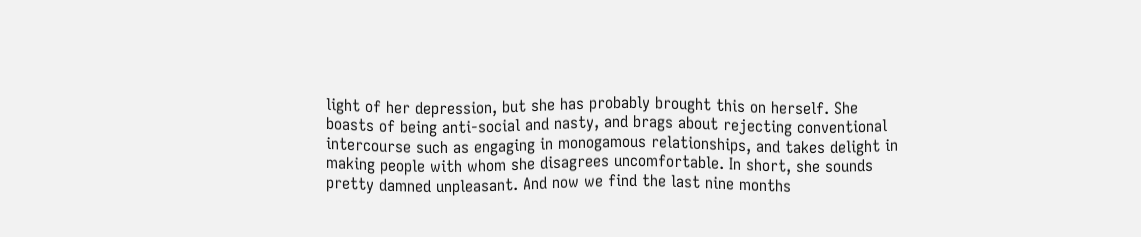light of her depression, but she has probably brought this on herself. She boasts of being anti-social and nasty, and brags about rejecting conventional intercourse such as engaging in monogamous relationships, and takes delight in making people with whom she disagrees uncomfortable. In short, she sounds pretty damned unpleasant. And now we find the last nine months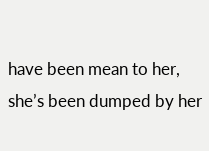have been mean to her, she’s been dumped by her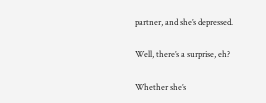partner, and she’s depressed.

Well, there’s a surprise, eh?

Whether she’s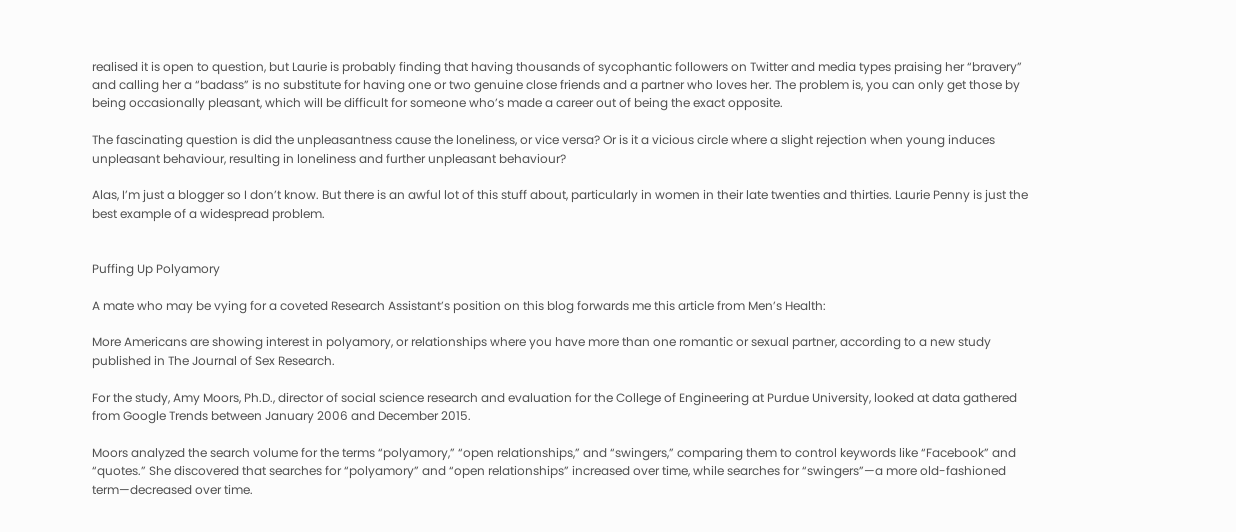realised it is open to question, but Laurie is probably finding that having thousands of sycophantic followers on Twitter and media types praising her “bravery” and calling her a “badass” is no substitute for having one or two genuine close friends and a partner who loves her. The problem is, you can only get those by being occasionally pleasant, which will be difficult for someone who’s made a career out of being the exact opposite.

The fascinating question is did the unpleasantness cause the loneliness, or vice versa? Or is it a vicious circle where a slight rejection when young induces unpleasant behaviour, resulting in loneliness and further unpleasant behaviour?

Alas, I’m just a blogger so I don’t know. But there is an awful lot of this stuff about, particularly in women in their late twenties and thirties. Laurie Penny is just the best example of a widespread problem.


Puffing Up Polyamory

A mate who may be vying for a coveted Research Assistant’s position on this blog forwards me this article from Men’s Health:

More Americans are showing interest in polyamory, or relationships where you have more than one romantic or sexual partner, according to a new study published in The Journal of Sex Research.

For the study, Amy Moors, Ph.D., director of social science research and evaluation for the College of Engineering at Purdue University, looked at data gathered from Google Trends between January 2006 and December 2015.

Moors analyzed the search volume for the terms “polyamory,” “open relationships,” and “swingers,” comparing them to control keywords like “Facebook” and “quotes.” She discovered that searches for “polyamory” and “open relationships” increased over time, while searches for “swingers”—a more old-fashioned term—decreased over time.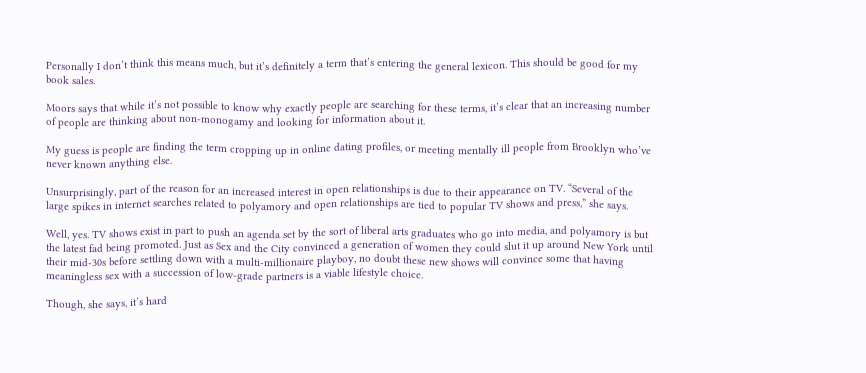Personally I don’t think this means much, but it’s definitely a term that’s entering the general lexicon. This should be good for my book sales.

Moors says that while it’s not possible to know why exactly people are searching for these terms, it’s clear that an increasing number of people are thinking about non-monogamy and looking for information about it.

My guess is people are finding the term cropping up in online dating profiles, or meeting mentally ill people from Brooklyn who’ve never known anything else.

Unsurprisingly, part of the reason for an increased interest in open relationships is due to their appearance on TV. “Several of the large spikes in internet searches related to polyamory and open relationships are tied to popular TV shows and press,” she says.

Well, yes. TV shows exist in part to push an agenda set by the sort of liberal arts graduates who go into media, and polyamory is but the latest fad being promoted. Just as Sex and the City convinced a generation of women they could slut it up around New York until their mid-30s before settling down with a multi-millionaire playboy, no doubt these new shows will convince some that having meaningless sex with a succession of low-grade partners is a viable lifestyle choice.

Though, she says, it’s hard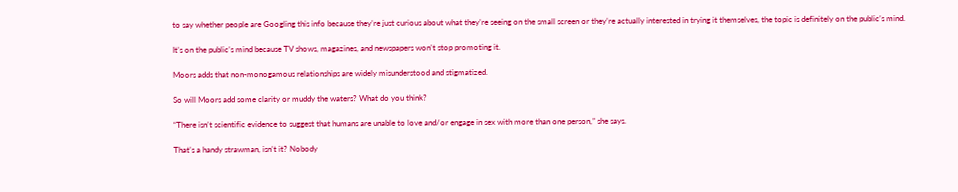to say whether people are Googling this info because they’re just curious about what they’re seeing on the small screen or they’re actually interested in trying it themselves, the topic is definitely on the public’s mind.

It’s on the public’s mind because TV shows, magazines, and newspapers won’t stop promoting it.

Moors adds that non-monogamous relationships are widely misunderstood and stigmatized.

So will Moors add some clarity or muddy the waters? What do you think?

“There isn’t scientific evidence to suggest that humans are unable to love and/or engage in sex with more than one person,” she says.

That’s a handy strawman, isn’t it? Nobody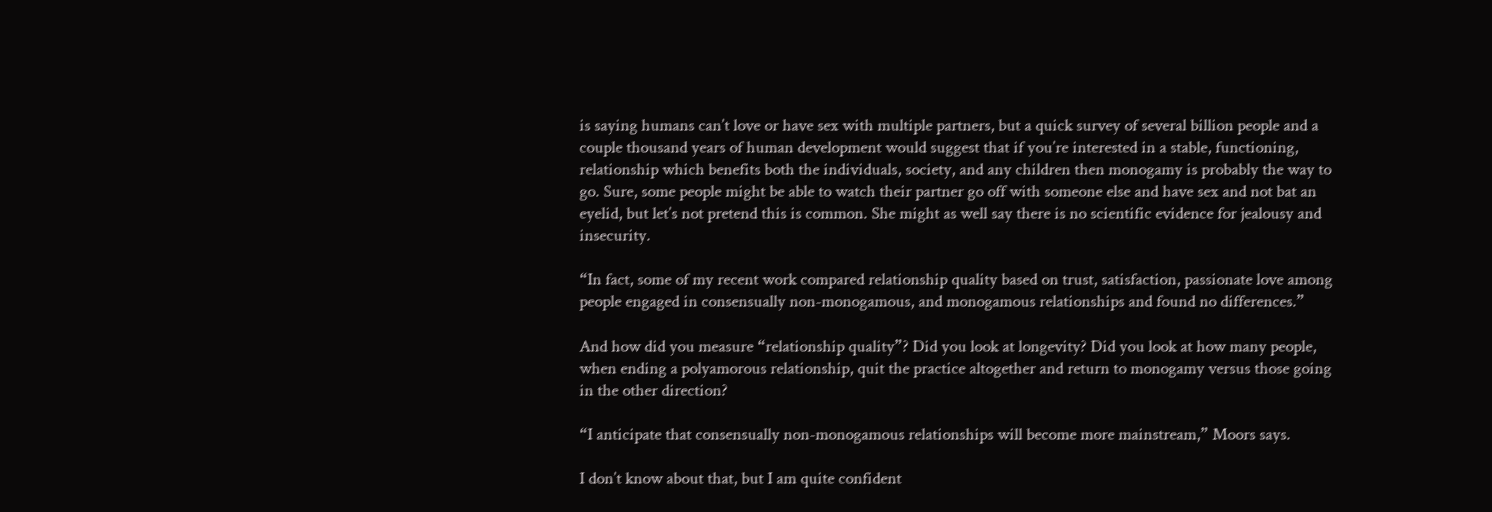is saying humans can’t love or have sex with multiple partners, but a quick survey of several billion people and a couple thousand years of human development would suggest that if you’re interested in a stable, functioning, relationship which benefits both the individuals, society, and any children then monogamy is probably the way to go. Sure, some people might be able to watch their partner go off with someone else and have sex and not bat an eyelid, but let’s not pretend this is common. She might as well say there is no scientific evidence for jealousy and insecurity.

“In fact, some of my recent work compared relationship quality based on trust, satisfaction, passionate love among people engaged in consensually non-monogamous, and monogamous relationships and found no differences.”

And how did you measure “relationship quality”? Did you look at longevity? Did you look at how many people, when ending a polyamorous relationship, quit the practice altogether and return to monogamy versus those going in the other direction?

“I anticipate that consensually non-monogamous relationships will become more mainstream,” Moors says.

I don’t know about that, but I am quite confident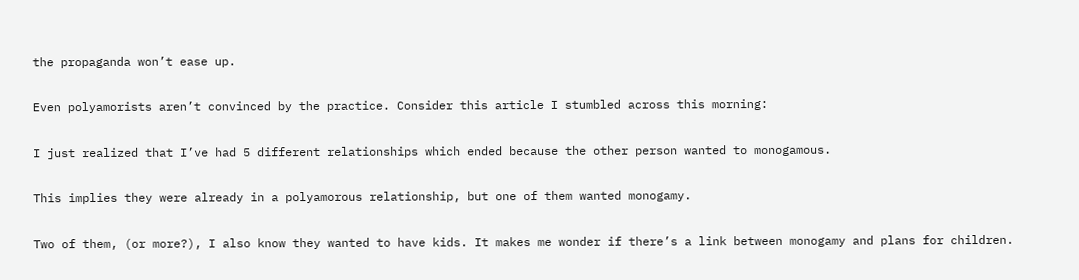the propaganda won’t ease up.

Even polyamorists aren’t convinced by the practice. Consider this article I stumbled across this morning:

I just realized that I’ve had 5 different relationships which ended because the other person wanted to monogamous.

This implies they were already in a polyamorous relationship, but one of them wanted monogamy.

Two of them, (or more?), I also know they wanted to have kids. It makes me wonder if there’s a link between monogamy and plans for children.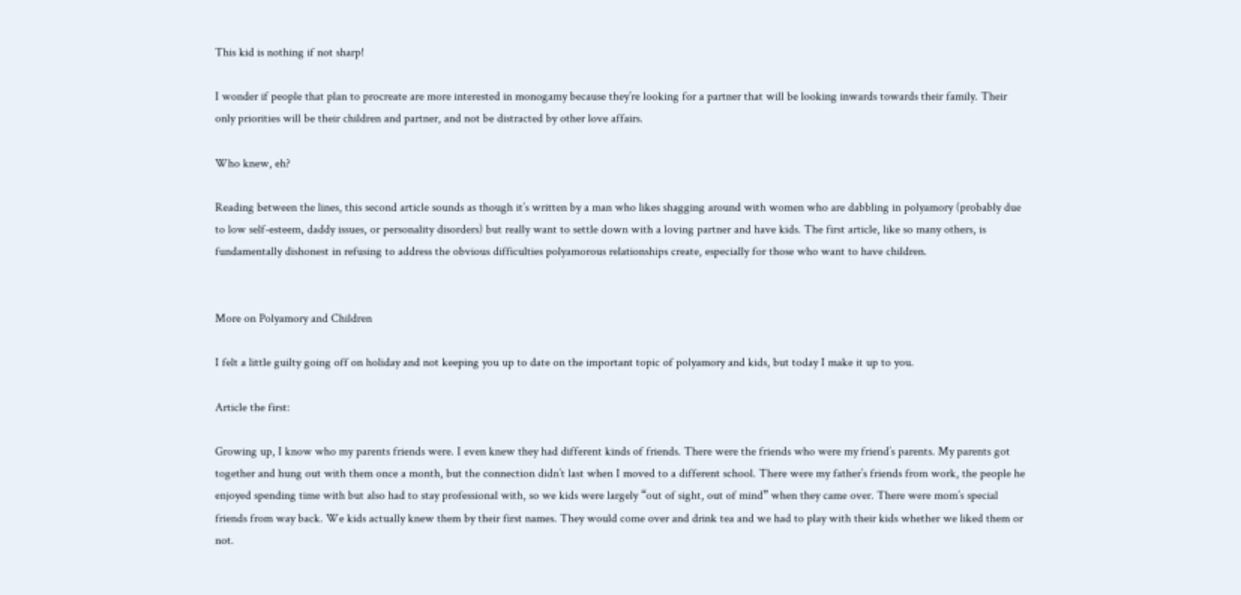This kid is nothing if not sharp!

I wonder if people that plan to procreate are more interested in monogamy because they’re looking for a partner that will be looking inwards towards their family. Their only priorities will be their children and partner, and not be distracted by other love affairs.

Who knew, eh?

Reading between the lines, this second article sounds as though it’s written by a man who likes shagging around with women who are dabbling in polyamory (probably due to low self-esteem, daddy issues, or personality disorders) but really want to settle down with a loving partner and have kids. The first article, like so many others, is fundamentally dishonest in refusing to address the obvious difficulties polyamorous relationships create, especially for those who want to have children.


More on Polyamory and Children

I felt a little guilty going off on holiday and not keeping you up to date on the important topic of polyamory and kids, but today I make it up to you.

Article the first:

Growing up, I know who my parents friends were. I even knew they had different kinds of friends. There were the friends who were my friend’s parents. My parents got together and hung out with them once a month, but the connection didn’t last when I moved to a different school. There were my father’s friends from work, the people he enjoyed spending time with but also had to stay professional with, so we kids were largely “out of sight, out of mind” when they came over. There were mom’s special friends from way back. We kids actually knew them by their first names. They would come over and drink tea and we had to play with their kids whether we liked them or not.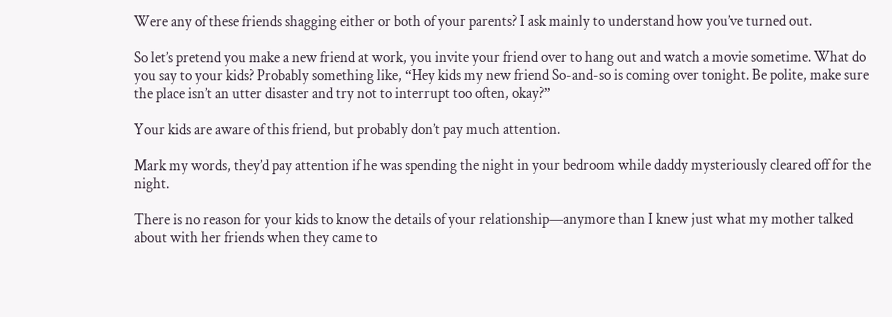Were any of these friends shagging either or both of your parents? I ask mainly to understand how you’ve turned out.

So let’s pretend you make a new friend at work, you invite your friend over to hang out and watch a movie sometime. What do you say to your kids? Probably something like, “Hey kids my new friend So-and-so is coming over tonight. Be polite, make sure the place isn’t an utter disaster and try not to interrupt too often, okay?”

Your kids are aware of this friend, but probably don’t pay much attention.

Mark my words, they’d pay attention if he was spending the night in your bedroom while daddy mysteriously cleared off for the night.

There is no reason for your kids to know the details of your relationship—anymore than I knew just what my mother talked about with her friends when they came to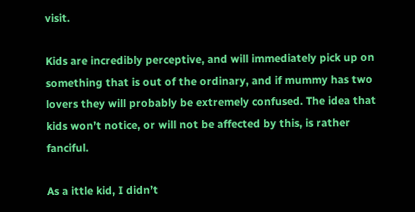visit.

Kids are incredibly perceptive, and will immediately pick up on something that is out of the ordinary, and if mummy has two lovers they will probably be extremely confused. The idea that kids won’t notice, or will not be affected by this, is rather fanciful.

As a ittle kid, I didn’t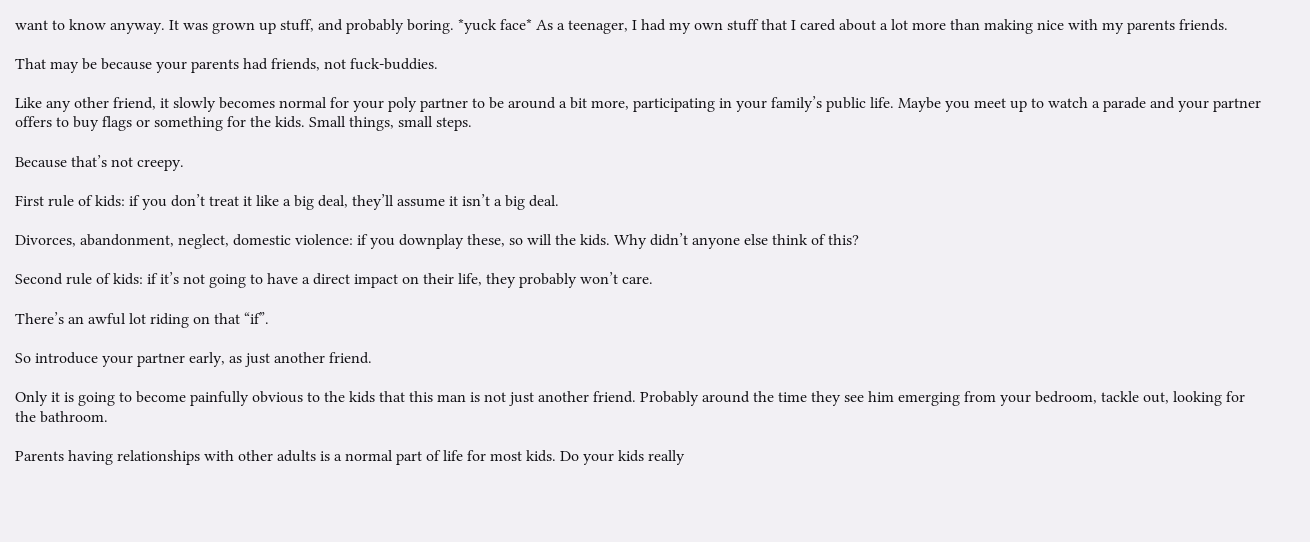want to know anyway. It was grown up stuff, and probably boring. *yuck face* As a teenager, I had my own stuff that I cared about a lot more than making nice with my parents friends.

That may be because your parents had friends, not fuck-buddies.

Like any other friend, it slowly becomes normal for your poly partner to be around a bit more, participating in your family’s public life. Maybe you meet up to watch a parade and your partner offers to buy flags or something for the kids. Small things, small steps.

Because that’s not creepy.

First rule of kids: if you don’t treat it like a big deal, they’ll assume it isn’t a big deal.

Divorces, abandonment, neglect, domestic violence: if you downplay these, so will the kids. Why didn’t anyone else think of this?

Second rule of kids: if it’s not going to have a direct impact on their life, they probably won’t care.

There’s an awful lot riding on that “if”.

So introduce your partner early, as just another friend.

Only it is going to become painfully obvious to the kids that this man is not just another friend. Probably around the time they see him emerging from your bedroom, tackle out, looking for the bathroom.

Parents having relationships with other adults is a normal part of life for most kids. Do your kids really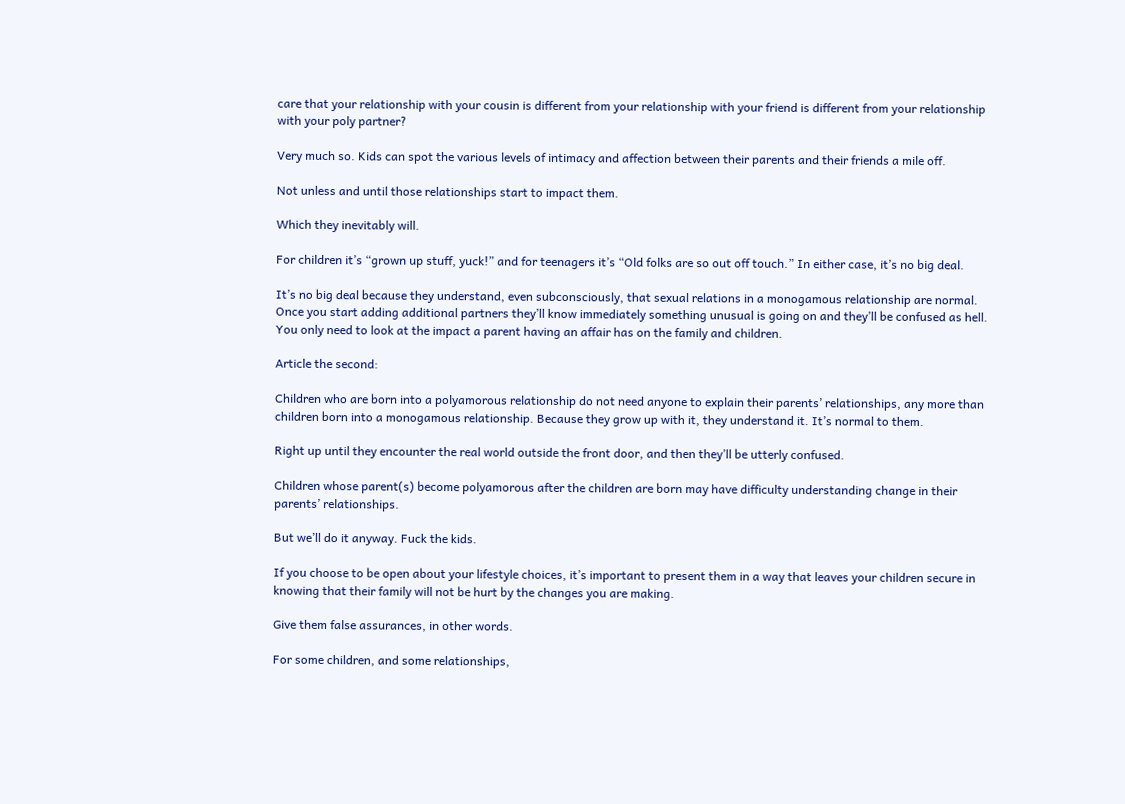care that your relationship with your cousin is different from your relationship with your friend is different from your relationship with your poly partner?

Very much so. Kids can spot the various levels of intimacy and affection between their parents and their friends a mile off.

Not unless and until those relationships start to impact them.

Which they inevitably will.

For children it’s “grown up stuff, yuck!” and for teenagers it’s “Old folks are so out off touch.” In either case, it’s no big deal.

It’s no big deal because they understand, even subconsciously, that sexual relations in a monogamous relationship are normal. Once you start adding additional partners they’ll know immediately something unusual is going on and they’ll be confused as hell. You only need to look at the impact a parent having an affair has on the family and children.

Article the second:

Children who are born into a polyamorous relationship do not need anyone to explain their parents’ relationships, any more than children born into a monogamous relationship. Because they grow up with it, they understand it. It’s normal to them.

Right up until they encounter the real world outside the front door, and then they’ll be utterly confused.

Children whose parent(s) become polyamorous after the children are born may have difficulty understanding change in their parents’ relationships.

But we’ll do it anyway. Fuck the kids.

If you choose to be open about your lifestyle choices, it’s important to present them in a way that leaves your children secure in knowing that their family will not be hurt by the changes you are making.

Give them false assurances, in other words.

For some children, and some relationships,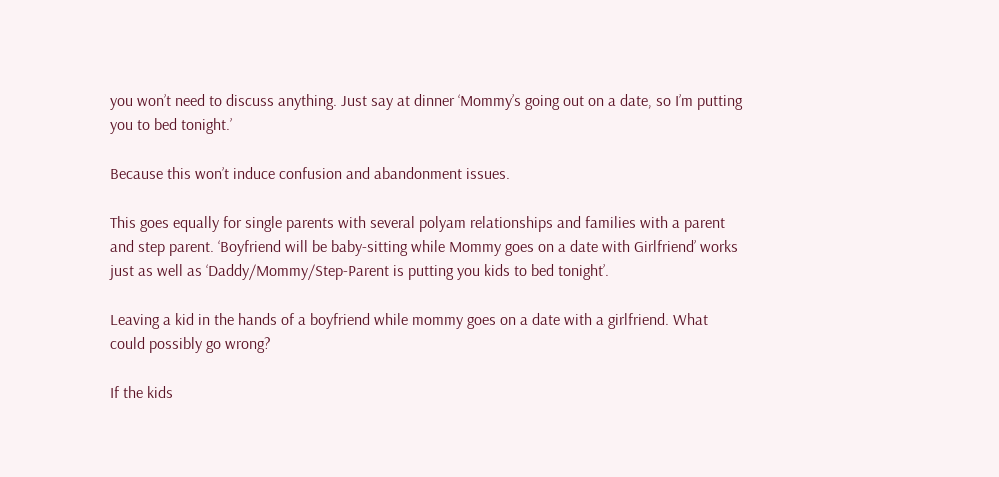you won’t need to discuss anything. Just say at dinner ‘Mommy’s going out on a date, so I’m putting you to bed tonight.’

Because this won’t induce confusion and abandonment issues.

This goes equally for single parents with several polyam relationships and families with a parent and step parent. ‘Boyfriend will be baby-sitting while Mommy goes on a date with Girlfriend’ works just as well as ‘Daddy/Mommy/Step-Parent is putting you kids to bed tonight’.

Leaving a kid in the hands of a boyfriend while mommy goes on a date with a girlfriend. What could possibly go wrong?

If the kids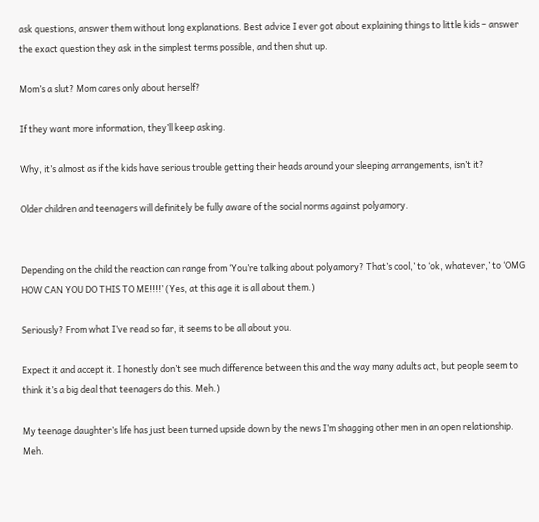ask questions, answer them without long explanations. Best advice I ever got about explaining things to little kids – answer the exact question they ask in the simplest terms possible, and then shut up.

Mom’s a slut? Mom cares only about herself?

If they want more information, they’ll keep asking.

Why, it’s almost as if the kids have serious trouble getting their heads around your sleeping arrangements, isn’t it?

Older children and teenagers will definitely be fully aware of the social norms against polyamory.


Depending on the child the reaction can range from ‘You’re talking about polyamory? That’s cool,’ to ‘ok, whatever,’ to ‘OMG HOW CAN YOU DO THIS TO ME!!!!’ (Yes, at this age it is all about them.)

Seriously? From what I’ve read so far, it seems to be all about you.

Expect it and accept it. I honestly don’t see much difference between this and the way many adults act, but people seem to think it’s a big deal that teenagers do this. Meh.)

My teenage daughter’s life has just been turned upside down by the news I’m shagging other men in an open relationship. Meh.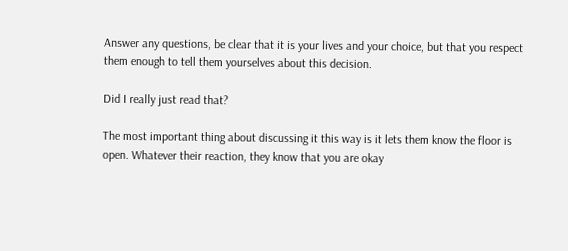Answer any questions, be clear that it is your lives and your choice, but that you respect them enough to tell them yourselves about this decision.

Did I really just read that?

The most important thing about discussing it this way is it lets them know the floor is open. Whatever their reaction, they know that you are okay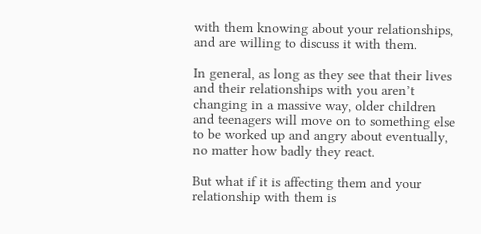with them knowing about your relationships, and are willing to discuss it with them.

In general, as long as they see that their lives and their relationships with you aren’t changing in a massive way, older children and teenagers will move on to something else to be worked up and angry about eventually, no matter how badly they react.

But what if it is affecting them and your relationship with them is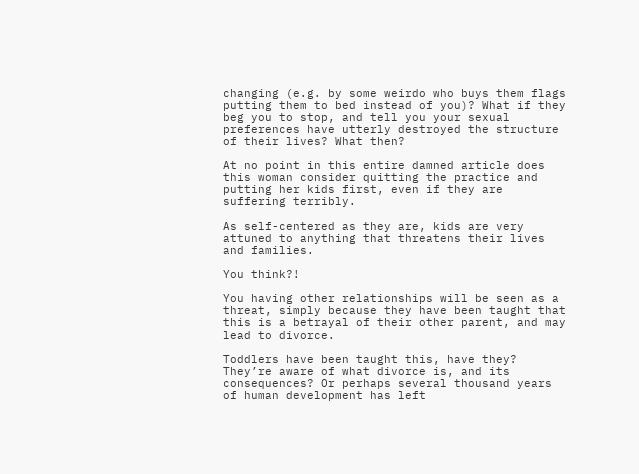changing (e.g. by some weirdo who buys them flags putting them to bed instead of you)? What if they beg you to stop, and tell you your sexual preferences have utterly destroyed the structure of their lives? What then?

At no point in this entire damned article does this woman consider quitting the practice and putting her kids first, even if they are suffering terribly.

As self-centered as they are, kids are very attuned to anything that threatens their lives and families.

You think?!

You having other relationships will be seen as a threat, simply because they have been taught that this is a betrayal of their other parent, and may lead to divorce.

Toddlers have been taught this, have they? They’re aware of what divorce is, and its consequences? Or perhaps several thousand years of human development has left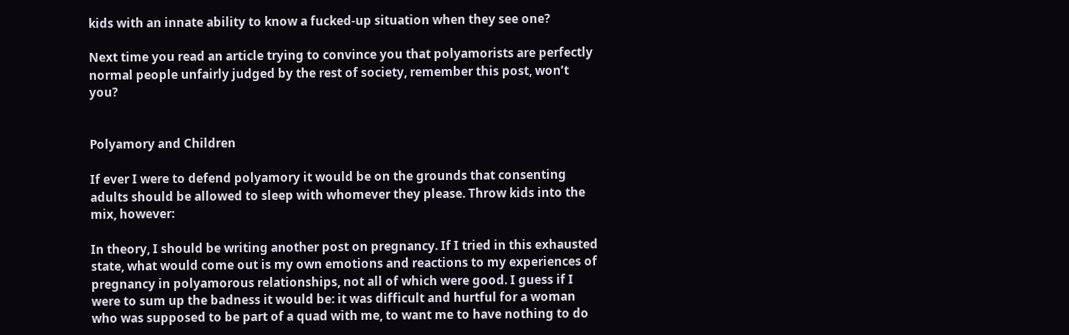kids with an innate ability to know a fucked-up situation when they see one?

Next time you read an article trying to convince you that polyamorists are perfectly normal people unfairly judged by the rest of society, remember this post, won’t you?


Polyamory and Children

If ever I were to defend polyamory it would be on the grounds that consenting adults should be allowed to sleep with whomever they please. Throw kids into the mix, however:

In theory, I should be writing another post on pregnancy. If I tried in this exhausted state, what would come out is my own emotions and reactions to my experiences of pregnancy in polyamorous relationships, not all of which were good. I guess if I were to sum up the badness it would be: it was difficult and hurtful for a woman who was supposed to be part of a quad with me, to want me to have nothing to do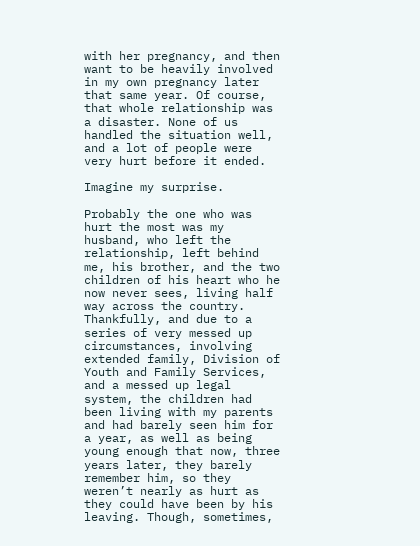with her pregnancy, and then want to be heavily involved in my own pregnancy later that same year. Of course, that whole relationship was a disaster. None of us handled the situation well, and a lot of people were very hurt before it ended.

Imagine my surprise.

Probably the one who was hurt the most was my husband, who left the relationship, left behind me, his brother, and the two children of his heart who he now never sees, living half way across the country. Thankfully, and due to a series of very messed up circumstances, involving extended family, Division of Youth and Family Services, and a messed up legal system, the children had been living with my parents and had barely seen him for a year, as well as being young enough that now, three years later, they barely remember him, so they weren’t nearly as hurt as they could have been by his leaving. Though, sometimes,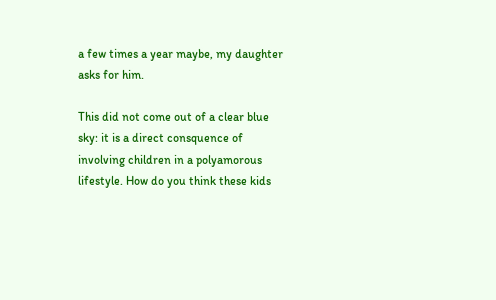a few times a year maybe, my daughter asks for him.

This did not come out of a clear blue sky: it is a direct consquence of involving children in a polyamorous lifestyle. How do you think these kids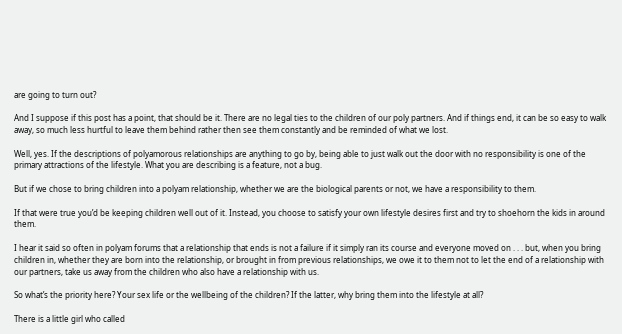are going to turn out?

And I suppose if this post has a point, that should be it. There are no legal ties to the children of our poly partners. And if things end, it can be so easy to walk away, so much less hurtful to leave them behind rather then see them constantly and be reminded of what we lost.

Well, yes. If the descriptions of polyamorous relationships are anything to go by, being able to just walk out the door with no responsibility is one of the primary attractions of the lifestyle. What you are describing is a feature, not a bug.

But if we chose to bring children into a polyam relationship, whether we are the biological parents or not, we have a responsibility to them.

If that were true you’d be keeping children well out of it. Instead, you choose to satisfy your own lifestyle desires first and try to shoehorn the kids in around them.

I hear it said so often in polyam forums that a relationship that ends is not a failure if it simply ran its course and everyone moved on . . . but, when you bring children in, whether they are born into the relationship, or brought in from previous relationships, we owe it to them not to let the end of a relationship with our partners, take us away from the children who also have a relationship with us.

So what’s the priority here? Your sex life or the wellbeing of the children? If the latter, why bring them into the lifestyle at all?

There is a little girl who called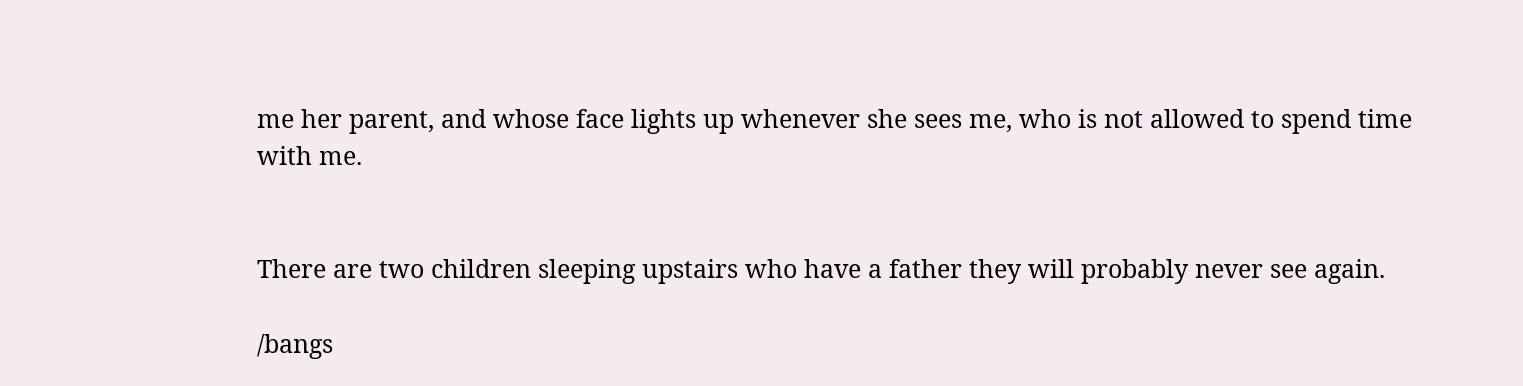me her parent, and whose face lights up whenever she sees me, who is not allowed to spend time with me.


There are two children sleeping upstairs who have a father they will probably never see again.

/bangs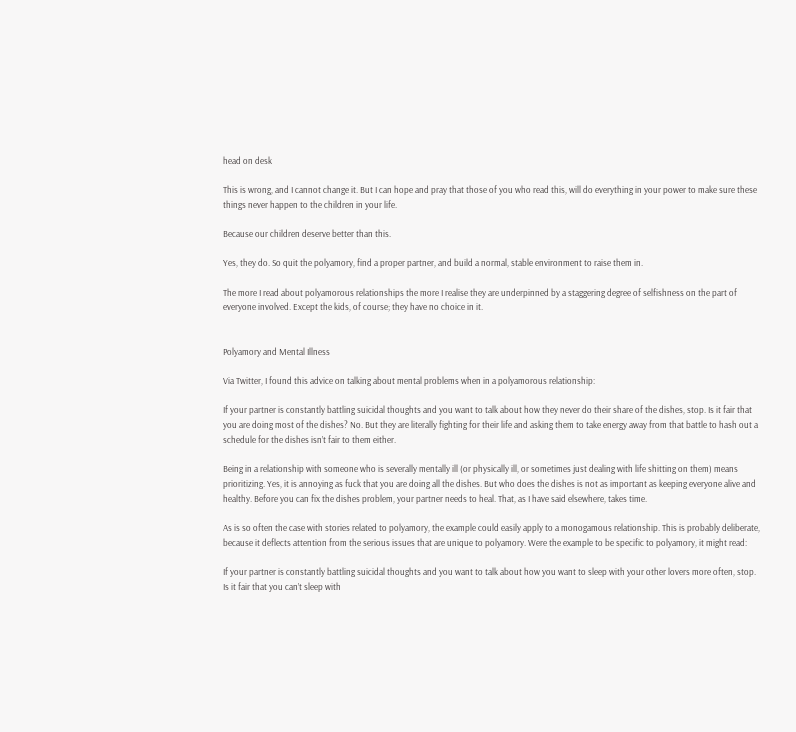head on desk

This is wrong, and I cannot change it. But I can hope and pray that those of you who read this, will do everything in your power to make sure these things never happen to the children in your life.

Because our children deserve better than this.

Yes, they do. So quit the polyamory, find a proper partner, and build a normal, stable environment to raise them in.

The more I read about polyamorous relationships the more I realise they are underpinned by a staggering degree of selfishness on the part of everyone involved. Except the kids, of course; they have no choice in it.


Polyamory and Mental Illness

Via Twitter, I found this advice on talking about mental problems when in a polyamorous relationship:

If your partner is constantly battling suicidal thoughts and you want to talk about how they never do their share of the dishes, stop. Is it fair that you are doing most of the dishes? No. But they are literally fighting for their life and asking them to take energy away from that battle to hash out a schedule for the dishes isn’t fair to them either.

Being in a relationship with someone who is severally mentally ill (or physically ill, or sometimes just dealing with life shitting on them) means prioritizing. Yes, it is annoying as fuck that you are doing all the dishes. But who does the dishes is not as important as keeping everyone alive and healthy. Before you can fix the dishes problem, your partner needs to heal. That, as I have said elsewhere, takes time.

As is so often the case with stories related to polyamory, the example could easily apply to a monogamous relationship. This is probably deliberate, because it deflects attention from the serious issues that are unique to polyamory. Were the example to be specific to polyamory, it might read:

If your partner is constantly battling suicidal thoughts and you want to talk about how you want to sleep with your other lovers more often, stop. Is it fair that you can’t sleep with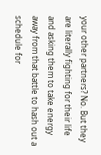your other partners? No. But they are literally fighting for their life and asking them to take energy away from that battle to hash out a schedule for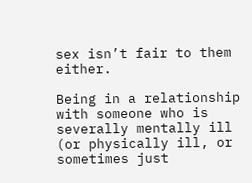sex isn’t fair to them either.

Being in a relationship with someone who is severally mentally ill (or physically ill, or sometimes just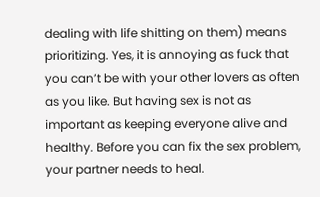dealing with life shitting on them) means prioritizing. Yes, it is annoying as fuck that you can’t be with your other lovers as often as you like. But having sex is not as important as keeping everyone alive and healthy. Before you can fix the sex problem, your partner needs to heal.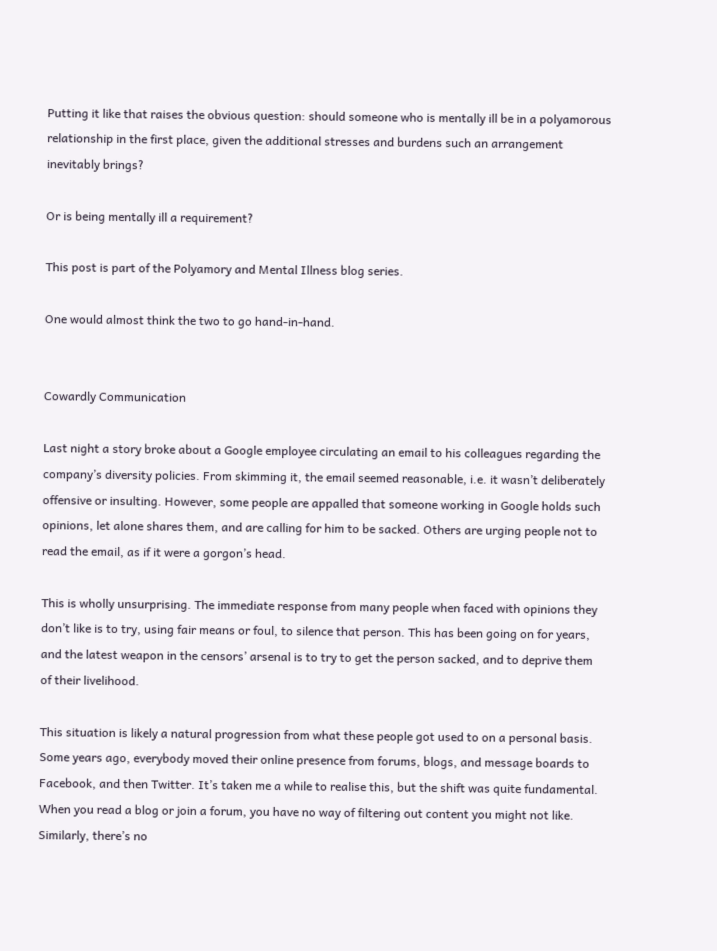Putting it like that raises the obvious question: should someone who is mentally ill be in a polyamorous relationship in the first place, given the additional stresses and burdens such an arrangement inevitably brings?

Or is being mentally ill a requirement?

This post is part of the Polyamory and Mental Illness blog series.

One would almost think the two to go hand-in-hand.


Cowardly Communication

Last night a story broke about a Google employee circulating an email to his colleagues regarding the company’s diversity policies. From skimming it, the email seemed reasonable, i.e. it wasn’t deliberately offensive or insulting. However, some people are appalled that someone working in Google holds such opinions, let alone shares them, and are calling for him to be sacked. Others are urging people not to read the email, as if it were a gorgon’s head.

This is wholly unsurprising. The immediate response from many people when faced with opinions they don’t like is to try, using fair means or foul, to silence that person. This has been going on for years, and the latest weapon in the censors’ arsenal is to try to get the person sacked, and to deprive them of their livelihood.

This situation is likely a natural progression from what these people got used to on a personal basis. Some years ago, everybody moved their online presence from forums, blogs, and message boards to Facebook, and then Twitter. It’s taken me a while to realise this, but the shift was quite fundamental. When you read a blog or join a forum, you have no way of filtering out content you might not like. Similarly, there’s no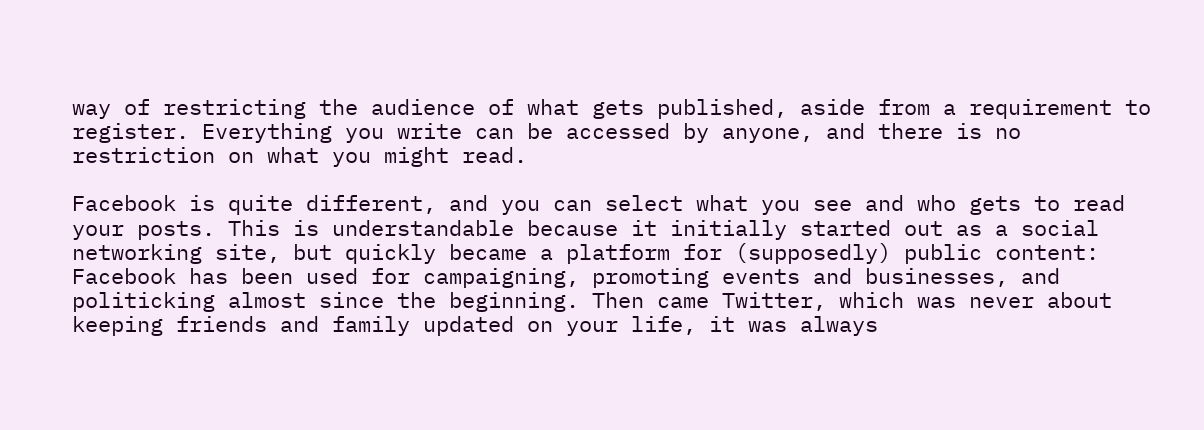way of restricting the audience of what gets published, aside from a requirement to register. Everything you write can be accessed by anyone, and there is no restriction on what you might read.

Facebook is quite different, and you can select what you see and who gets to read your posts. This is understandable because it initially started out as a social networking site, but quickly became a platform for (supposedly) public content: Facebook has been used for campaigning, promoting events and businesses, and politicking almost since the beginning. Then came Twitter, which was never about keeping friends and family updated on your life, it was always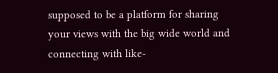supposed to be a platform for sharing your views with the big wide world and connecting with like-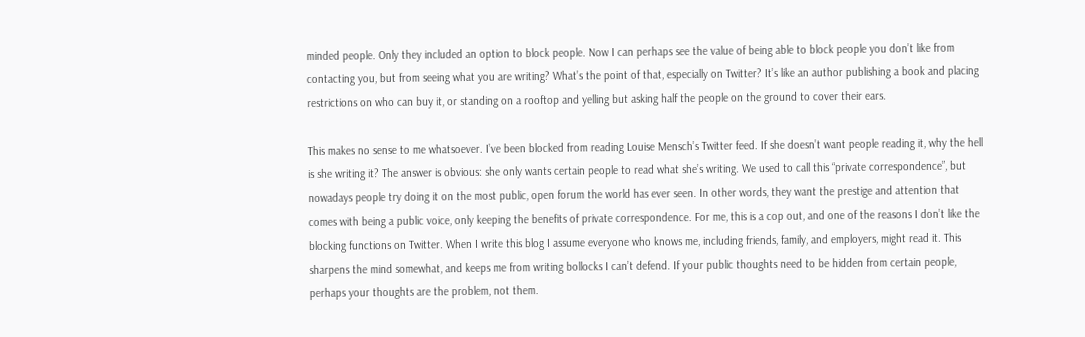minded people. Only they included an option to block people. Now I can perhaps see the value of being able to block people you don’t like from contacting you, but from seeing what you are writing? What’s the point of that, especially on Twitter? It’s like an author publishing a book and placing restrictions on who can buy it, or standing on a rooftop and yelling but asking half the people on the ground to cover their ears.

This makes no sense to me whatsoever. I’ve been blocked from reading Louise Mensch’s Twitter feed. If she doesn’t want people reading it, why the hell is she writing it? The answer is obvious: she only wants certain people to read what she’s writing. We used to call this “private correspondence”, but nowadays people try doing it on the most public, open forum the world has ever seen. In other words, they want the prestige and attention that comes with being a public voice, only keeping the benefits of private correspondence. For me, this is a cop out, and one of the reasons I don’t like the blocking functions on Twitter. When I write this blog I assume everyone who knows me, including friends, family, and employers, might read it. This sharpens the mind somewhat, and keeps me from writing bollocks I can’t defend. If your public thoughts need to be hidden from certain people, perhaps your thoughts are the problem, not them.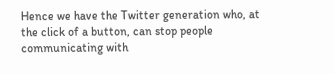Hence we have the Twitter generation who, at the click of a button, can stop people communicating with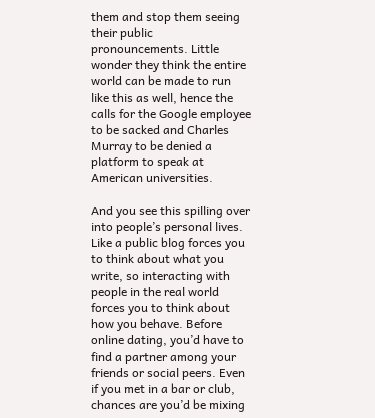them and stop them seeing their public pronouncements. Little wonder they think the entire world can be made to run like this as well, hence the calls for the Google employee to be sacked and Charles Murray to be denied a platform to speak at American universities.

And you see this spilling over into people’s personal lives. Like a public blog forces you to think about what you write, so interacting with people in the real world forces you to think about how you behave. Before online dating, you’d have to find a partner among your friends or social peers. Even if you met in a bar or club, chances are you’d be mixing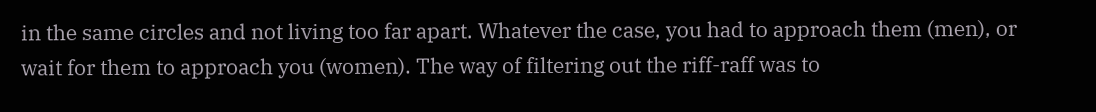in the same circles and not living too far apart. Whatever the case, you had to approach them (men), or wait for them to approach you (women). The way of filtering out the riff-raff was to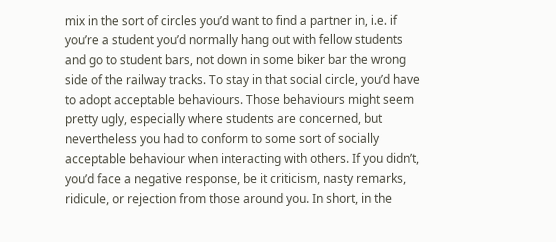mix in the sort of circles you’d want to find a partner in, i.e. if you’re a student you’d normally hang out with fellow students and go to student bars, not down in some biker bar the wrong side of the railway tracks. To stay in that social circle, you’d have to adopt acceptable behaviours. Those behaviours might seem pretty ugly, especially where students are concerned, but nevertheless you had to conform to some sort of socially acceptable behaviour when interacting with others. If you didn’t, you’d face a negative response, be it criticism, nasty remarks, ridicule, or rejection from those around you. In short, in the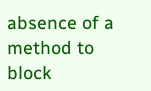absence of a method to block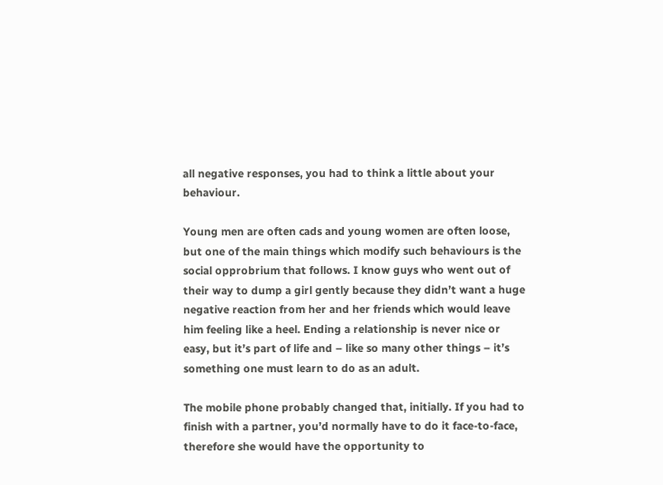all negative responses, you had to think a little about your behaviour.

Young men are often cads and young women are often loose, but one of the main things which modify such behaviours is the social opprobrium that follows. I know guys who went out of their way to dump a girl gently because they didn’t want a huge negative reaction from her and her friends which would leave him feeling like a heel. Ending a relationship is never nice or easy, but it’s part of life and – like so many other things – it’s something one must learn to do as an adult.

The mobile phone probably changed that, initially. If you had to finish with a partner, you’d normally have to do it face-to-face, therefore she would have the opportunity to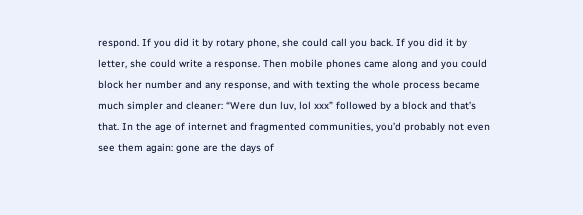respond. If you did it by rotary phone, she could call you back. If you did it by letter, she could write a response. Then mobile phones came along and you could block her number and any response, and with texting the whole process became much simpler and cleaner: “Were dun luv, lol xxx” followed by a block and that’s that. In the age of internet and fragmented communities, you’d probably not even see them again: gone are the days of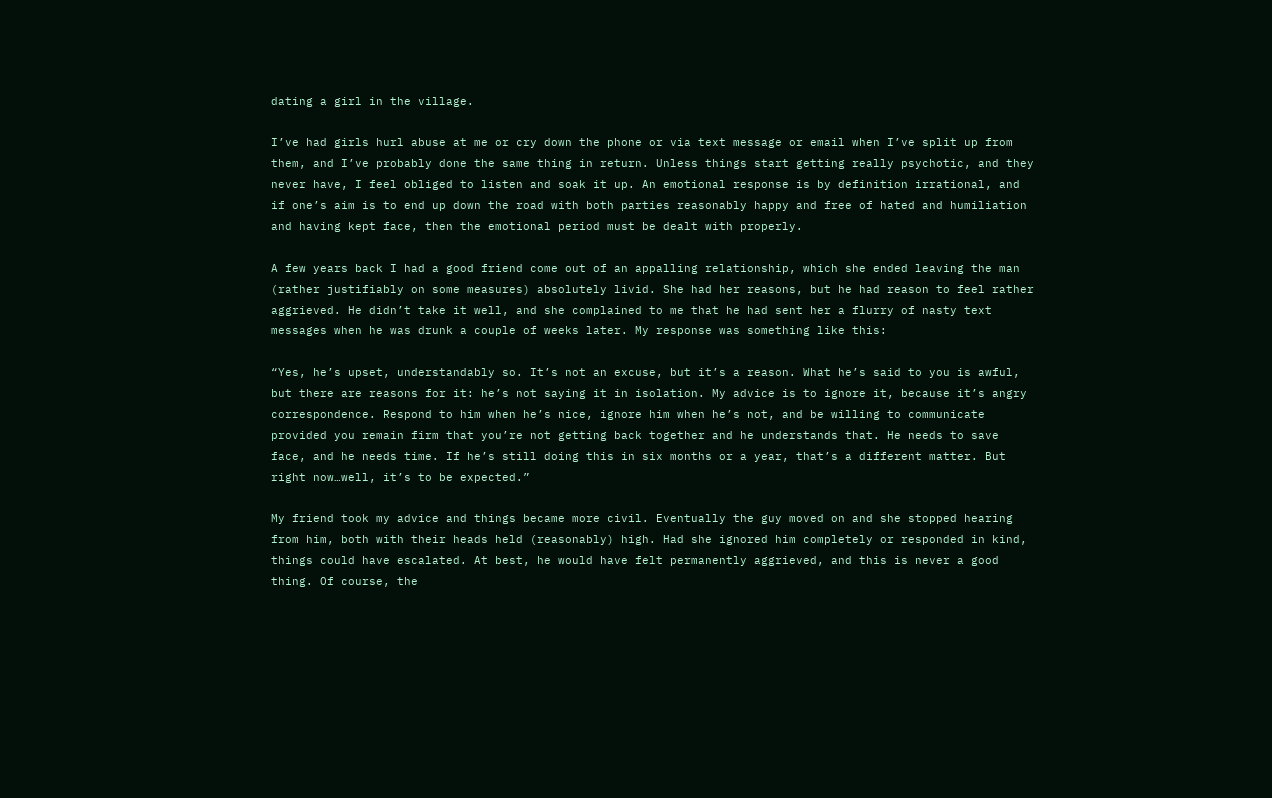dating a girl in the village.

I’ve had girls hurl abuse at me or cry down the phone or via text message or email when I’ve split up from them, and I’ve probably done the same thing in return. Unless things start getting really psychotic, and they never have, I feel obliged to listen and soak it up. An emotional response is by definition irrational, and if one’s aim is to end up down the road with both parties reasonably happy and free of hated and humiliation and having kept face, then the emotional period must be dealt with properly.

A few years back I had a good friend come out of an appalling relationship, which she ended leaving the man (rather justifiably on some measures) absolutely livid. She had her reasons, but he had reason to feel rather aggrieved. He didn’t take it well, and she complained to me that he had sent her a flurry of nasty text messages when he was drunk a couple of weeks later. My response was something like this:

“Yes, he’s upset, understandably so. It’s not an excuse, but it’s a reason. What he’s said to you is awful, but there are reasons for it: he’s not saying it in isolation. My advice is to ignore it, because it’s angry correspondence. Respond to him when he’s nice, ignore him when he’s not, and be willing to communicate provided you remain firm that you’re not getting back together and he understands that. He needs to save face, and he needs time. If he’s still doing this in six months or a year, that’s a different matter. But right now…well, it’s to be expected.”

My friend took my advice and things became more civil. Eventually the guy moved on and she stopped hearing from him, both with their heads held (reasonably) high. Had she ignored him completely or responded in kind, things could have escalated. At best, he would have felt permanently aggrieved, and this is never a good thing. Of course, the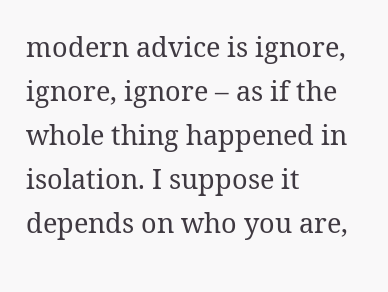modern advice is ignore, ignore, ignore – as if the whole thing happened in isolation. I suppose it depends on who you are,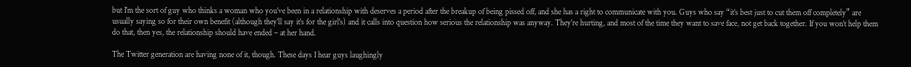but I’m the sort of guy who thinks a woman who you’ve been in a relationship with deserves a period after the breakup of being pissed off, and she has a right to communicate with you. Guys who say “it’s best just to cut them off completely” are usually saying so for their own benefit (although they’ll say it’s for the girl’s) and it calls into question how serious the relationship was anyway. They’re hurting, and most of the time they want to save face, not get back together. If you won’t help them do that, then yes, the relationship should have ended – at her hand.

The Twitter generation are having none of it, though. These days I hear guys laughingly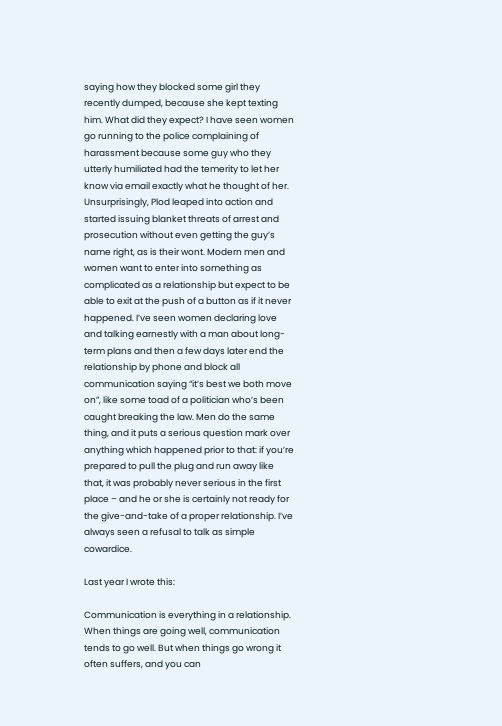saying how they blocked some girl they recently dumped, because she kept texting him. What did they expect? I have seen women go running to the police complaining of harassment because some guy who they utterly humiliated had the temerity to let her know via email exactly what he thought of her. Unsurprisingly, Plod leaped into action and started issuing blanket threats of arrest and prosecution without even getting the guy’s name right, as is their wont. Modern men and women want to enter into something as complicated as a relationship but expect to be able to exit at the push of a button as if it never happened. I’ve seen women declaring love and talking earnestly with a man about long-term plans and then a few days later end the relationship by phone and block all communication saying “it’s best we both move on”, like some toad of a politician who’s been caught breaking the law. Men do the same thing, and it puts a serious question mark over anything which happened prior to that: if you’re prepared to pull the plug and run away like that, it was probably never serious in the first place – and he or she is certainly not ready for the give-and-take of a proper relationship. I’ve always seen a refusal to talk as simple cowardice.

Last year I wrote this:

Communication is everything in a relationship. When things are going well, communication tends to go well. But when things go wrong it often suffers, and you can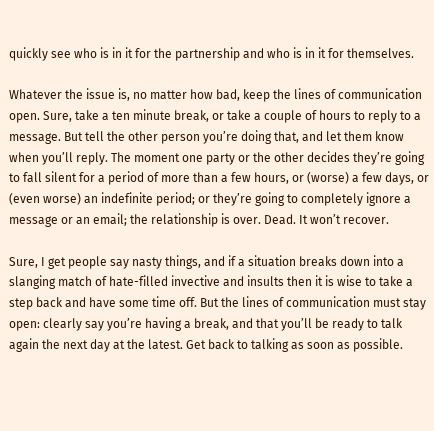quickly see who is in it for the partnership and who is in it for themselves.

Whatever the issue is, no matter how bad, keep the lines of communication open. Sure, take a ten minute break, or take a couple of hours to reply to a message. But tell the other person you’re doing that, and let them know when you’ll reply. The moment one party or the other decides they’re going to fall silent for a period of more than a few hours, or (worse) a few days, or (even worse) an indefinite period; or they’re going to completely ignore a message or an email; the relationship is over. Dead. It won’t recover.

Sure, I get people say nasty things, and if a situation breaks down into a slanging match of hate-filled invective and insults then it is wise to take a step back and have some time off. But the lines of communication must stay open: clearly say you’re having a break, and that you’ll be ready to talk again the next day at the latest. Get back to talking as soon as possible.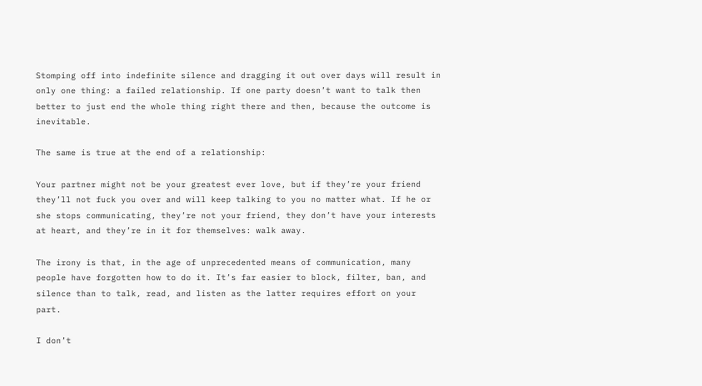Stomping off into indefinite silence and dragging it out over days will result in only one thing: a failed relationship. If one party doesn’t want to talk then better to just end the whole thing right there and then, because the outcome is inevitable.

The same is true at the end of a relationship:

Your partner might not be your greatest ever love, but if they’re your friend they’ll not fuck you over and will keep talking to you no matter what. If he or she stops communicating, they’re not your friend, they don’t have your interests at heart, and they’re in it for themselves: walk away.

The irony is that, in the age of unprecedented means of communication, many people have forgotten how to do it. It’s far easier to block, filter, ban, and silence than to talk, read, and listen as the latter requires effort on your part.

I don’t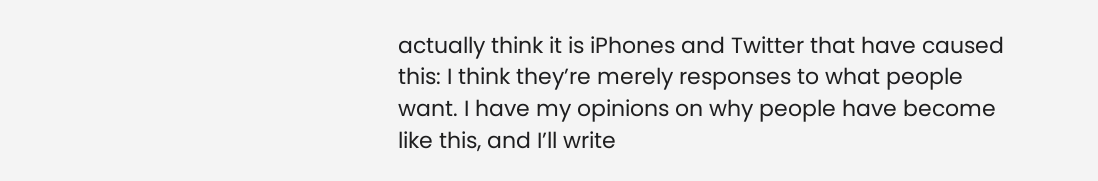actually think it is iPhones and Twitter that have caused this: I think they’re merely responses to what people want. I have my opinions on why people have become like this, and I’ll write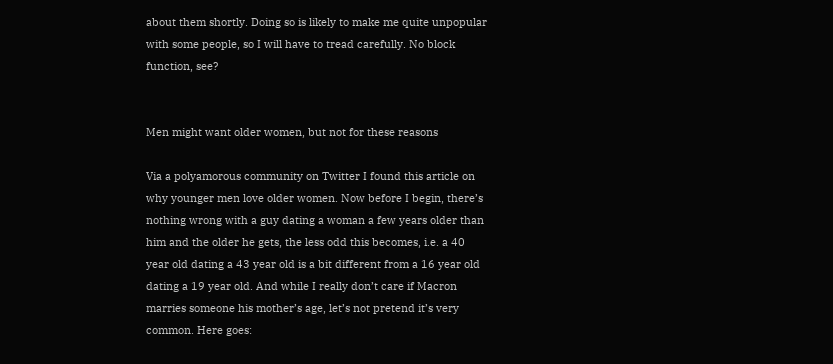about them shortly. Doing so is likely to make me quite unpopular with some people, so I will have to tread carefully. No block function, see?


Men might want older women, but not for these reasons

Via a polyamorous community on Twitter I found this article on why younger men love older women. Now before I begin, there’s nothing wrong with a guy dating a woman a few years older than him and the older he gets, the less odd this becomes, i.e. a 40 year old dating a 43 year old is a bit different from a 16 year old dating a 19 year old. And while I really don’t care if Macron marries someone his mother’s age, let’s not pretend it’s very common. Here goes: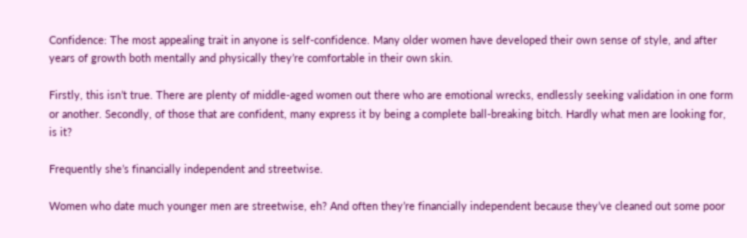Confidence: The most appealing trait in anyone is self-confidence. Many older women have developed their own sense of style, and after years of growth both mentally and physically they’re comfortable in their own skin.

Firstly, this isn’t true. There are plenty of middle-aged women out there who are emotional wrecks, endlessly seeking validation in one form or another. Secondly, of those that are confident, many express it by being a complete ball-breaking bitch. Hardly what men are looking for, is it?

Frequently she’s financially independent and streetwise.

Women who date much younger men are streetwise, eh? And often they’re financially independent because they’ve cleaned out some poor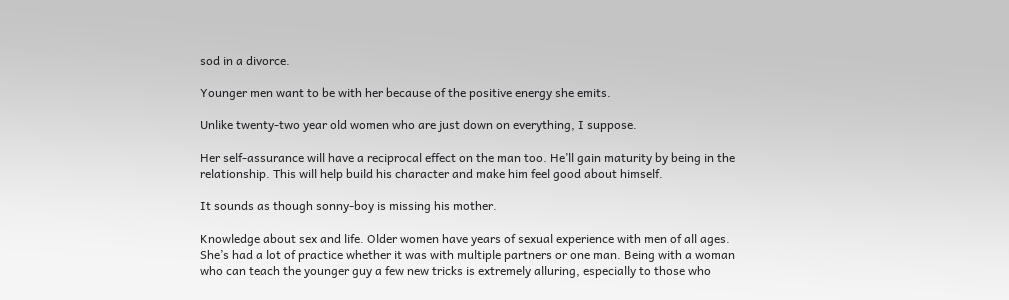sod in a divorce.

Younger men want to be with her because of the positive energy she emits.

Unlike twenty-two year old women who are just down on everything, I suppose.

Her self-assurance will have a reciprocal effect on the man too. He’ll gain maturity by being in the relationship. This will help build his character and make him feel good about himself.

It sounds as though sonny-boy is missing his mother.

Knowledge about sex and life. Older women have years of sexual experience with men of all ages. She’s had a lot of practice whether it was with multiple partners or one man. Being with a woman who can teach the younger guy a few new tricks is extremely alluring, especially to those who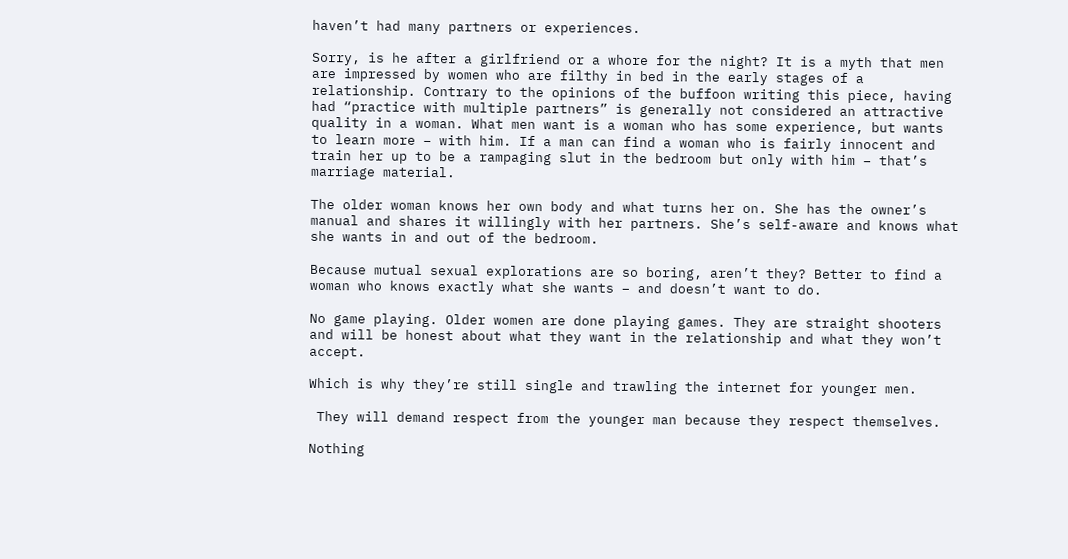haven’t had many partners or experiences.

Sorry, is he after a girlfriend or a whore for the night? It is a myth that men are impressed by women who are filthy in bed in the early stages of a relationship. Contrary to the opinions of the buffoon writing this piece, having had “practice with multiple partners” is generally not considered an attractive quality in a woman. What men want is a woman who has some experience, but wants to learn more – with him. If a man can find a woman who is fairly innocent and train her up to be a rampaging slut in the bedroom but only with him – that’s marriage material.

The older woman knows her own body and what turns her on. She has the owner’s manual and shares it willingly with her partners. She’s self-aware and knows what she wants in and out of the bedroom.

Because mutual sexual explorations are so boring, aren’t they? Better to find a woman who knows exactly what she wants – and doesn’t want to do.

No game playing. Older women are done playing games. They are straight shooters and will be honest about what they want in the relationship and what they won’t accept.

Which is why they’re still single and trawling the internet for younger men.

 They will demand respect from the younger man because they respect themselves.

Nothing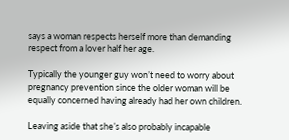says a woman respects herself more than demanding respect from a lover half her age.

Typically the younger guy won’t need to worry about pregnancy prevention since the older woman will be equally concerned having already had her own children.

Leaving aside that she’s also probably incapable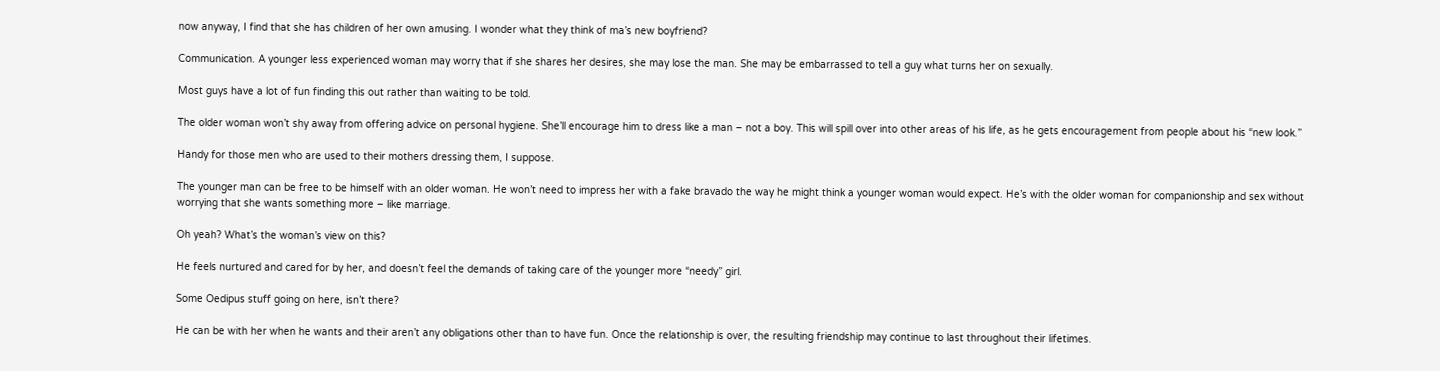now anyway, I find that she has children of her own amusing. I wonder what they think of ma’s new boyfriend?

Communication. A younger less experienced woman may worry that if she shares her desires, she may lose the man. She may be embarrassed to tell a guy what turns her on sexually.

Most guys have a lot of fun finding this out rather than waiting to be told.

The older woman won’t shy away from offering advice on personal hygiene. She’ll encourage him to dress like a man – not a boy. This will spill over into other areas of his life, as he gets encouragement from people about his “new look.”

Handy for those men who are used to their mothers dressing them, I suppose.

The younger man can be free to be himself with an older woman. He won’t need to impress her with a fake bravado the way he might think a younger woman would expect. He’s with the older woman for companionship and sex without worrying that she wants something more – like marriage.

Oh yeah? What’s the woman’s view on this?

He feels nurtured and cared for by her, and doesn’t feel the demands of taking care of the younger more “needy” girl.

Some Oedipus stuff going on here, isn’t there?

He can be with her when he wants and their aren’t any obligations other than to have fun. Once the relationship is over, the resulting friendship may continue to last throughout their lifetimes.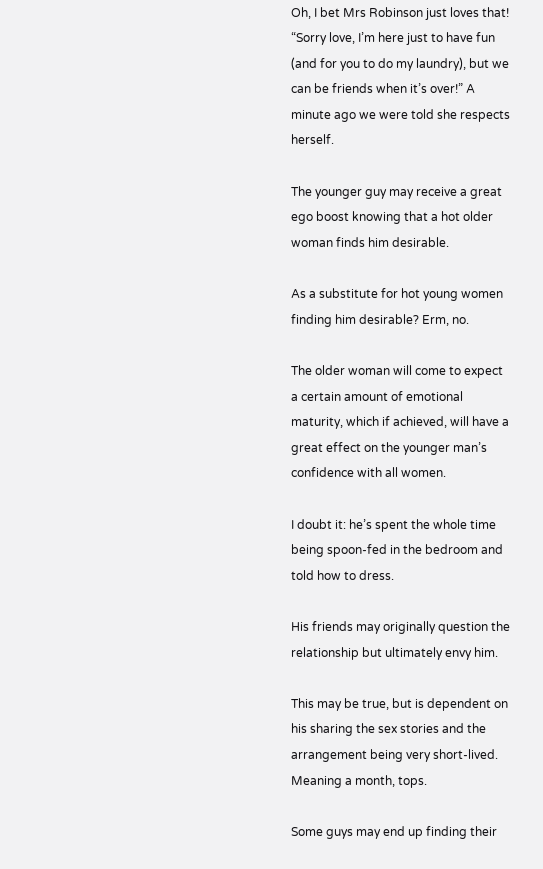Oh, I bet Mrs Robinson just loves that! “Sorry love, I’m here just to have fun (and for you to do my laundry), but we can be friends when it’s over!” A minute ago we were told she respects herself.

The younger guy may receive a great ego boost knowing that a hot older woman finds him desirable.

As a substitute for hot young women finding him desirable? Erm, no.

The older woman will come to expect a certain amount of emotional maturity, which if achieved, will have a great effect on the younger man’s confidence with all women.

I doubt it: he’s spent the whole time being spoon-fed in the bedroom and told how to dress.

His friends may originally question the relationship but ultimately envy him.

This may be true, but is dependent on his sharing the sex stories and the arrangement being very short-lived. Meaning a month, tops.

Some guys may end up finding their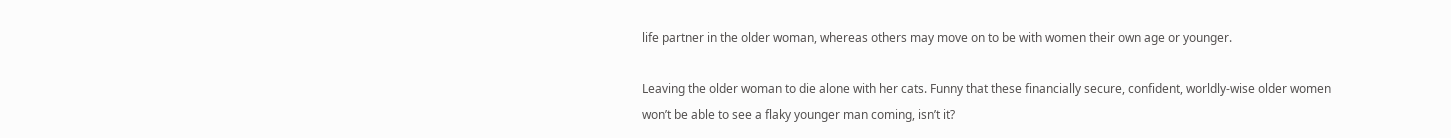life partner in the older woman, whereas others may move on to be with women their own age or younger.

Leaving the older woman to die alone with her cats. Funny that these financially secure, confident, worldly-wise older women won’t be able to see a flaky younger man coming, isn’t it?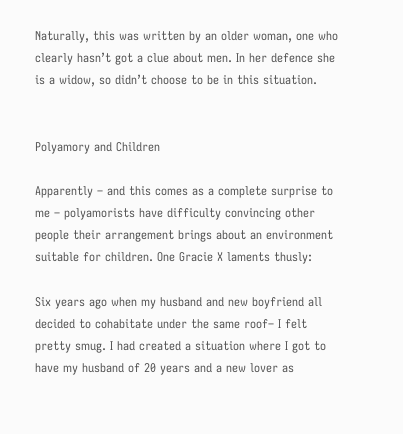Naturally, this was written by an older woman, one who clearly hasn’t got a clue about men. In her defence she is a widow, so didn’t choose to be in this situation.


Polyamory and Children

Apparently – and this comes as a complete surprise to me – polyamorists have difficulty convincing other people their arrangement brings about an environment suitable for children. One Gracie X laments thusly:

Six years ago when my husband and new boyfriend all decided to cohabitate under the same roof– I felt pretty smug. I had created a situation where I got to have my husband of 20 years and a new lover as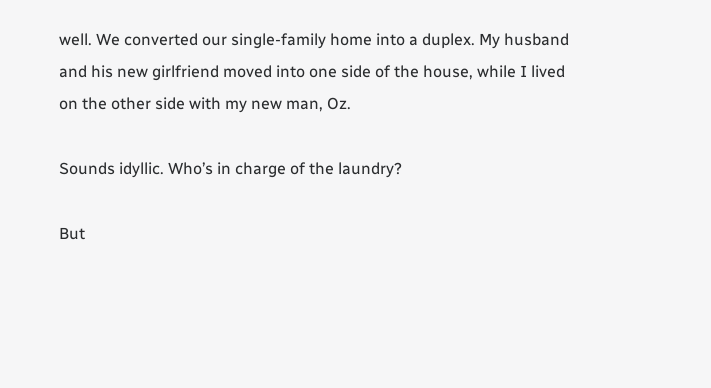well. We converted our single-family home into a duplex. My husband and his new girlfriend moved into one side of the house, while I lived on the other side with my new man, Oz.

Sounds idyllic. Who’s in charge of the laundry?

But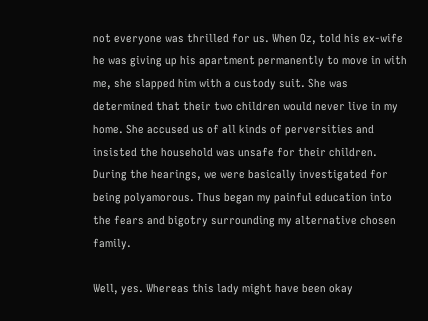not everyone was thrilled for us. When Oz, told his ex-wife he was giving up his apartment permanently to move in with me, she slapped him with a custody suit. She was determined that their two children would never live in my home. She accused us of all kinds of perversities and insisted the household was unsafe for their children. During the hearings, we were basically investigated for being polyamorous. Thus began my painful education into the fears and bigotry surrounding my alternative chosen family.

Well, yes. Whereas this lady might have been okay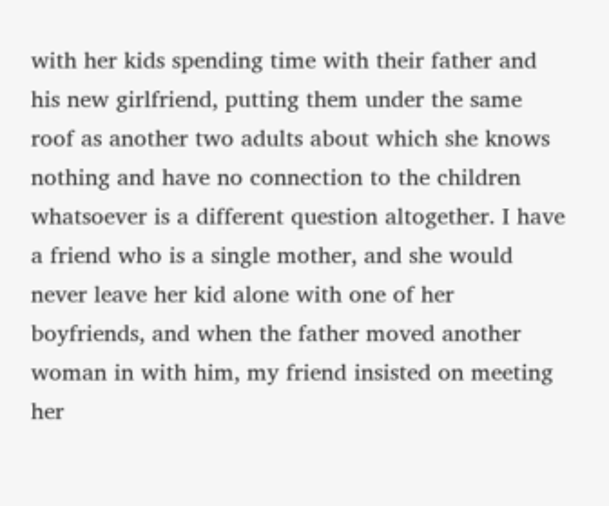with her kids spending time with their father and his new girlfriend, putting them under the same roof as another two adults about which she knows nothing and have no connection to the children whatsoever is a different question altogether. I have a friend who is a single mother, and she would never leave her kid alone with one of her boyfriends, and when the father moved another woman in with him, my friend insisted on meeting her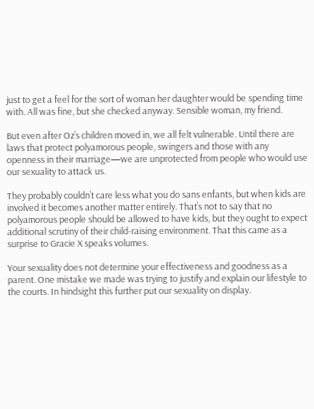just to get a feel for the sort of woman her daughter would be spending time with. All was fine, but she checked anyway. Sensible woman, my friend.

But even after Oz’s children moved in, we all felt vulnerable. Until there are laws that protect polyamorous people, swingers and those with any openness in their marriage—we are unprotected from people who would use our sexuality to attack us.

They probably couldn’t care less what you do sans enfants, but when kids are involved it becomes another matter entirely. That’s not to say that no polyamorous people should be allowed to have kids, but they ought to expect additional scrutiny of their child-raising environment. That this came as a surprise to Gracie X speaks volumes.

Your sexuality does not determine your effectiveness and goodness as a parent. One mistake we made was trying to justify and explain our lifestyle to the courts. In hindsight this further put our sexuality on display.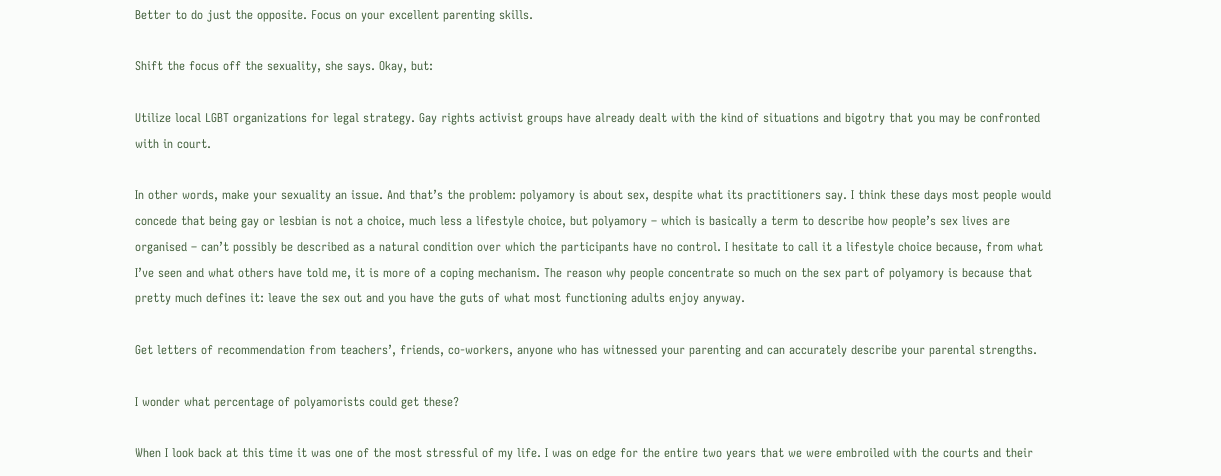Better to do just the opposite. Focus on your excellent parenting skills.

Shift the focus off the sexuality, she says. Okay, but:

Utilize local LGBT organizations for legal strategy. Gay rights activist groups have already dealt with the kind of situations and bigotry that you may be confronted with in court.

In other words, make your sexuality an issue. And that’s the problem: polyamory is about sex, despite what its practitioners say. I think these days most people would concede that being gay or lesbian is not a choice, much less a lifestyle choice, but polyamory – which is basically a term to describe how people’s sex lives are organised – can’t possibly be described as a natural condition over which the participants have no control. I hesitate to call it a lifestyle choice because, from what I’ve seen and what others have told me, it is more of a coping mechanism. The reason why people concentrate so much on the sex part of polyamory is because that pretty much defines it: leave the sex out and you have the guts of what most functioning adults enjoy anyway.

Get letters of recommendation from teachers’, friends, co-workers, anyone who has witnessed your parenting and can accurately describe your parental strengths.

I wonder what percentage of polyamorists could get these?

When I look back at this time it was one of the most stressful of my life. I was on edge for the entire two years that we were embroiled with the courts and their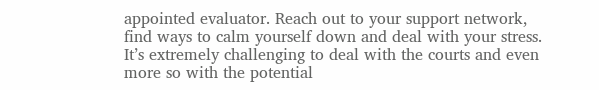appointed evaluator. Reach out to your support network, find ways to calm yourself down and deal with your stress. It’s extremely challenging to deal with the courts and even more so with the potential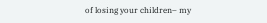of losing your children– my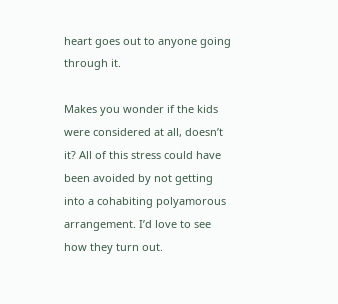heart goes out to anyone going through it.

Makes you wonder if the kids were considered at all, doesn’t it? All of this stress could have been avoided by not getting into a cohabiting polyamorous arrangement. I’d love to see how they turn out.